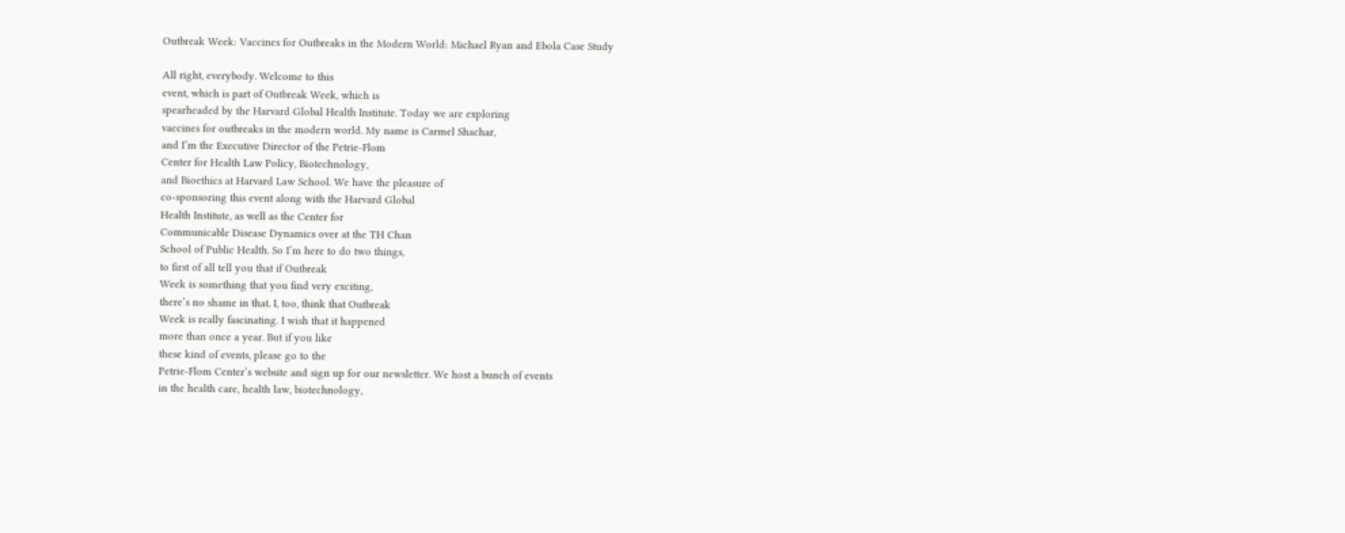Outbreak Week: Vaccines for Outbreaks in the Modern World: Michael Ryan and Ebola Case Study

All right, everybody. Welcome to this
event, which is part of Outbreak Week, which is
spearheaded by the Harvard Global Health Institute. Today we are exploring
vaccines for outbreaks in the modern world. My name is Carmel Shachar,
and I’m the Executive Director of the Petrie-Flom
Center for Health Law Policy, Biotechnology,
and Bioethics at Harvard Law School. We have the pleasure of
co-sponsoring this event along with the Harvard Global
Health Institute, as well as the Center for
Communicable Disease Dynamics over at the TH Chan
School of Public Health. So I’m here to do two things,
to first of all tell you that if Outbreak
Week is something that you find very exciting,
there’s no shame in that. I, too, think that Outbreak
Week is really fascinating. I wish that it happened
more than once a year. But if you like
these kind of events, please go to the
Petrie-Flom Center’s website and sign up for our newsletter. We host a bunch of events
in the health care, health law, biotechnology,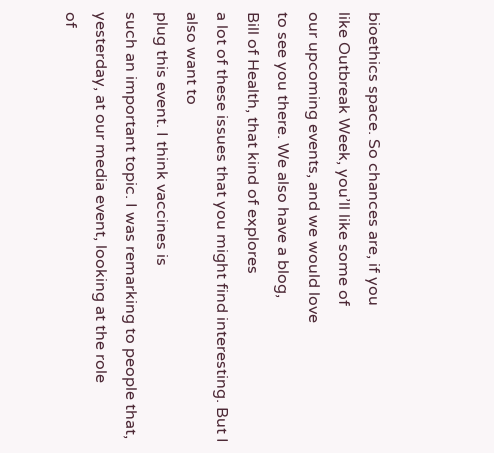bioethics space. So chances are, if you
like Outbreak Week, you’ll like some of
our upcoming events, and we would love
to see you there. We also have a blog,
Bill of Health, that kind of explores
a lot of these issues that you might find interesting. But I also want to
plug this event. I think vaccines is
such an important topic. I was remarking to people that,
yesterday, at our media event, looking at the role
of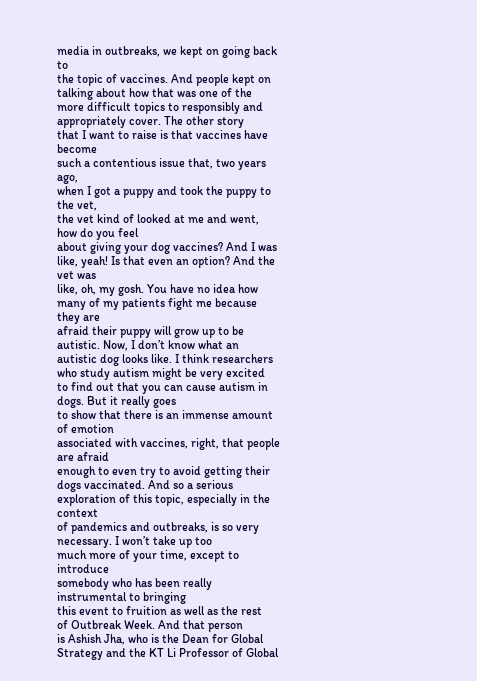media in outbreaks, we kept on going back to
the topic of vaccines. And people kept on
talking about how that was one of the
more difficult topics to responsibly and
appropriately cover. The other story
that I want to raise is that vaccines have become
such a contentious issue that, two years ago,
when I got a puppy and took the puppy to the vet,
the vet kind of looked at me and went, how do you feel
about giving your dog vaccines? And I was like, yeah! Is that even an option? And the vet was
like, oh, my gosh. You have no idea how
many of my patients fight me because they are
afraid their puppy will grow up to be autistic. Now, I don’t know what an
autistic dog looks like. I think researchers
who study autism might be very excited
to find out that you can cause autism in dogs. But it really goes
to show that there is an immense amount of emotion
associated with vaccines, right, that people are afraid
enough to even try to avoid getting their dogs vaccinated. And so a serious
exploration of this topic, especially in the context
of pandemics and outbreaks, is so very necessary. I won’t take up too
much more of your time, except to introduce
somebody who has been really instrumental to bringing
this event to fruition as well as the rest
of Outbreak Week. And that person
is Ashish Jha, who is the Dean for Global
Strategy and the KT Li Professor of Global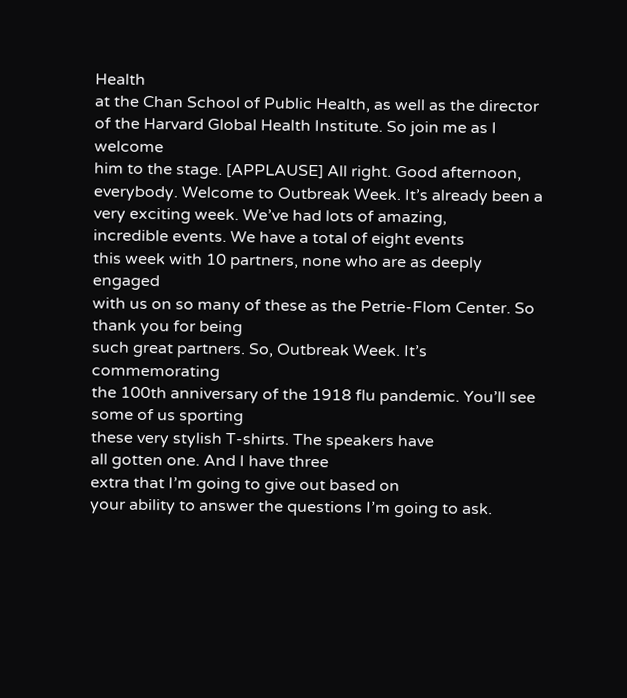Health
at the Chan School of Public Health, as well as the director
of the Harvard Global Health Institute. So join me as I welcome
him to the stage. [APPLAUSE] All right. Good afternoon, everybody. Welcome to Outbreak Week. It’s already been a
very exciting week. We’ve had lots of amazing,
incredible events. We have a total of eight events
this week with 10 partners, none who are as deeply engaged
with us on so many of these as the Petrie-Flom Center. So thank you for being
such great partners. So, Outbreak Week. It’s commemorating
the 100th anniversary of the 1918 flu pandemic. You’ll see some of us sporting
these very stylish T-shirts. The speakers have
all gotten one. And I have three
extra that I’m going to give out based on
your ability to answer the questions I’m going to ask.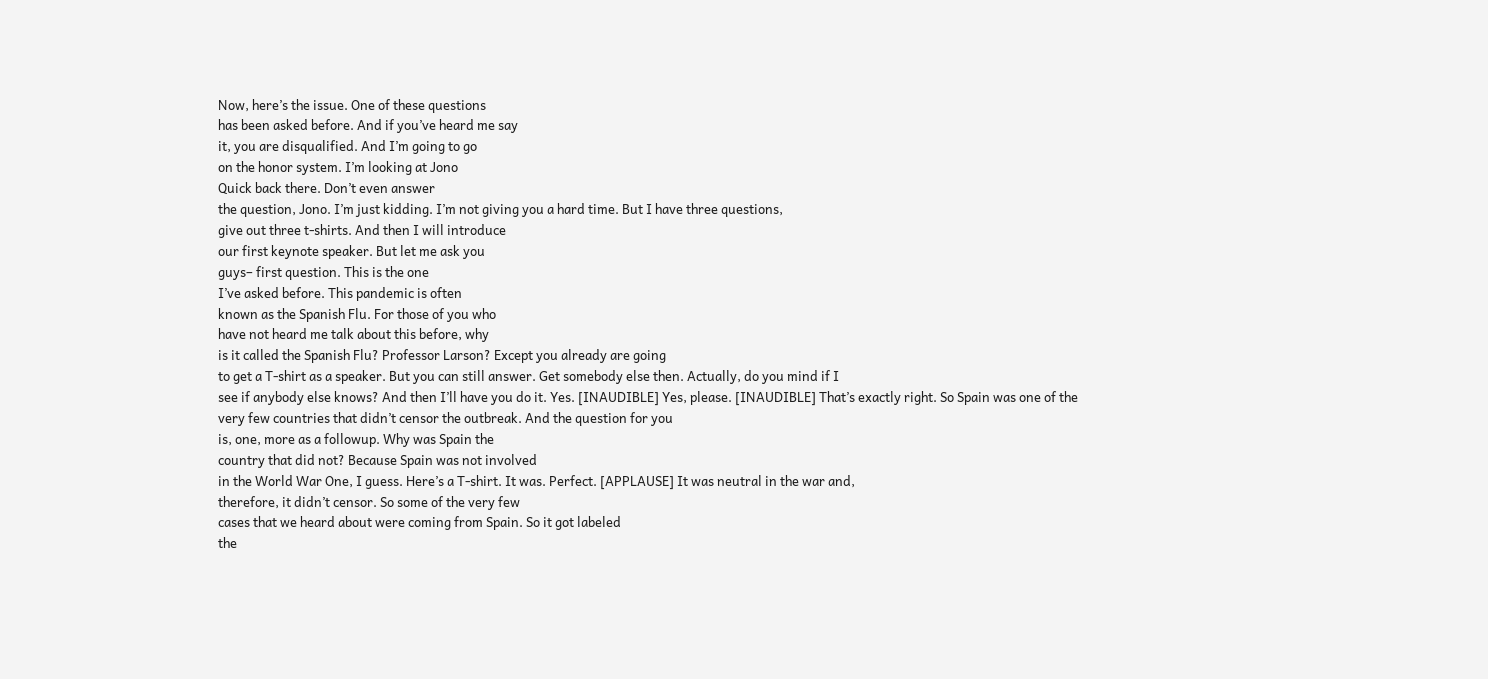Now, here’s the issue. One of these questions
has been asked before. And if you’ve heard me say
it, you are disqualified. And I’m going to go
on the honor system. I’m looking at Jono
Quick back there. Don’t even answer
the question, Jono. I’m just kidding. I’m not giving you a hard time. But I have three questions,
give out three t-shirts. And then I will introduce
our first keynote speaker. But let me ask you
guys– first question. This is the one
I’ve asked before. This pandemic is often
known as the Spanish Flu. For those of you who
have not heard me talk about this before, why
is it called the Spanish Flu? Professor Larson? Except you already are going
to get a T-shirt as a speaker. But you can still answer. Get somebody else then. Actually, do you mind if I
see if anybody else knows? And then I’ll have you do it. Yes. [INAUDIBLE] Yes, please. [INAUDIBLE] That’s exactly right. So Spain was one of the
very few countries that didn’t censor the outbreak. And the question for you
is, one, more as a followup. Why was Spain the
country that did not? Because Spain was not involved
in the World War One, I guess. Here’s a T-shirt. It was. Perfect. [APPLAUSE] It was neutral in the war and,
therefore, it didn’t censor. So some of the very few
cases that we heard about were coming from Spain. So it got labeled
the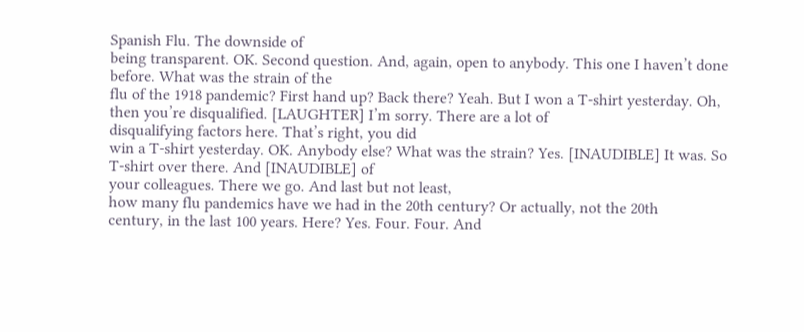Spanish Flu. The downside of
being transparent. OK. Second question. And, again, open to anybody. This one I haven’t done before. What was the strain of the
flu of the 1918 pandemic? First hand up? Back there? Yeah. But I won a T-shirt yesterday. Oh, then you’re disqualified. [LAUGHTER] I’m sorry. There are a lot of
disqualifying factors here. That’s right, you did
win a T-shirt yesterday. OK. Anybody else? What was the strain? Yes. [INAUDIBLE] It was. So T-shirt over there. And [INAUDIBLE] of
your colleagues. There we go. And last but not least,
how many flu pandemics have we had in the 20th century? Or actually, not the 20th
century, in the last 100 years. Here? Yes. Four. Four. And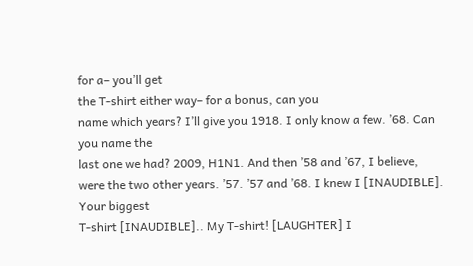for a– you’ll get
the T-shirt either way– for a bonus, can you
name which years? I’ll give you 1918. I only know a few. ’68. Can you name the
last one we had? 2009, H1N1. And then ’58 and ’67, I believe,
were the two other years. ’57. ’57 and ’68. I knew I [INAUDIBLE]. Your biggest
T-shirt [INAUDIBLE].. My T-shirt! [LAUGHTER] I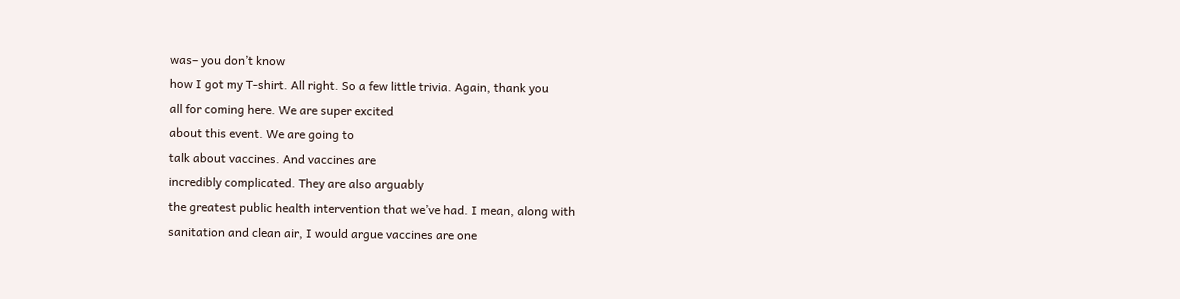was– you don’t know
how I got my T-shirt. All right. So a few little trivia. Again, thank you
all for coming here. We are super excited
about this event. We are going to
talk about vaccines. And vaccines are
incredibly complicated. They are also arguably
the greatest public health intervention that we’ve had. I mean, along with
sanitation and clean air, I would argue vaccines are one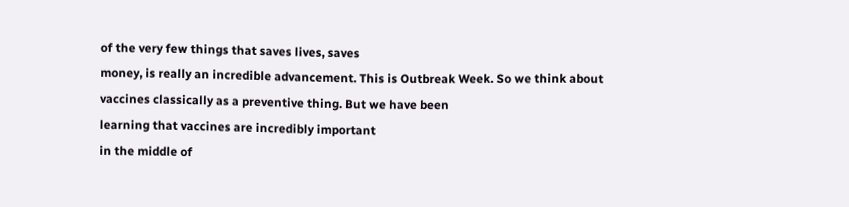of the very few things that saves lives, saves
money, is really an incredible advancement. This is Outbreak Week. So we think about
vaccines classically as a preventive thing. But we have been
learning that vaccines are incredibly important
in the middle of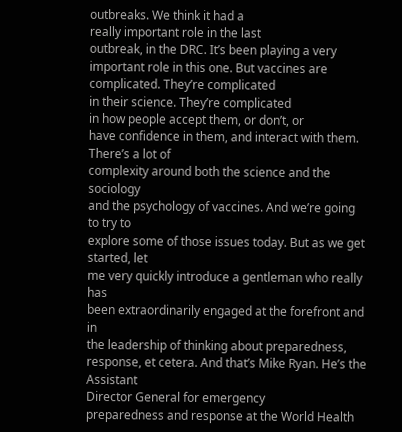outbreaks. We think it had a
really important role in the last
outbreak, in the DRC. It’s been playing a very
important role in this one. But vaccines are complicated. They’re complicated
in their science. They’re complicated
in how people accept them, or don’t, or
have confidence in them, and interact with them. There’s a lot of
complexity around both the science and the sociology
and the psychology of vaccines. And we’re going to try to
explore some of those issues today. But as we get started, let
me very quickly introduce a gentleman who really has
been extraordinarily engaged at the forefront and in
the leadership of thinking about preparedness,
response, et cetera. And that’s Mike Ryan. He’s the Assistant
Director General for emergency
preparedness and response at the World Health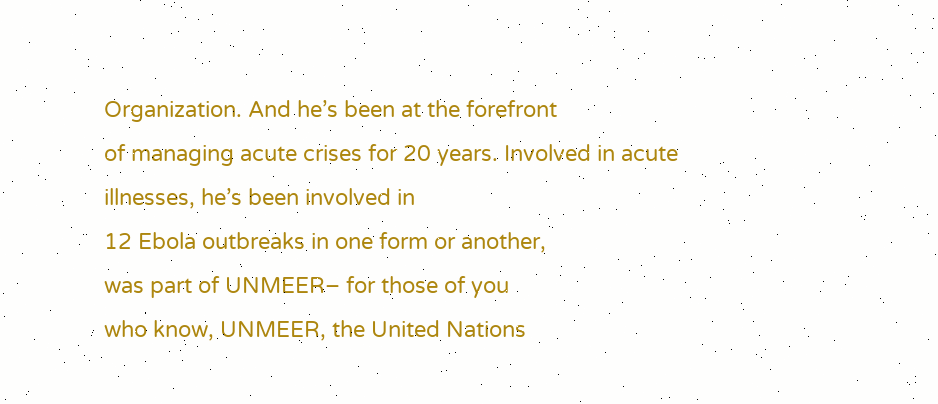Organization. And he’s been at the forefront
of managing acute crises for 20 years. Involved in acute
illnesses, he’s been involved in
12 Ebola outbreaks in one form or another,
was part of UNMEER– for those of you
who know, UNMEER, the United Nations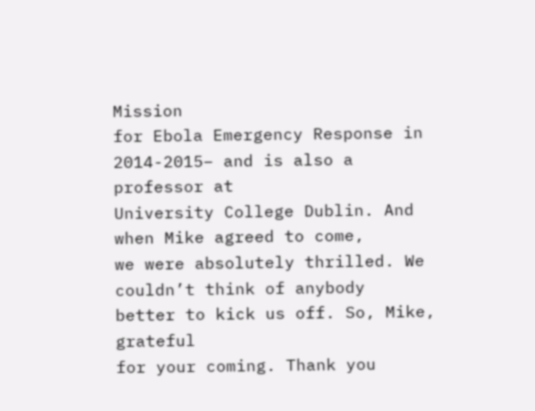Mission
for Ebola Emergency Response in 2014-2015– and is also a professor at
University College Dublin. And when Mike agreed to come,
we were absolutely thrilled. We couldn’t think of anybody
better to kick us off. So, Mike, grateful
for your coming. Thank you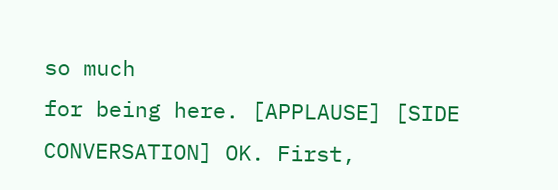so much
for being here. [APPLAUSE] [SIDE CONVERSATION] OK. First,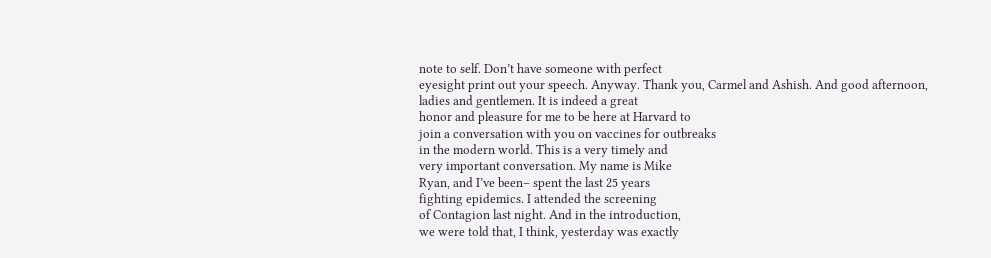note to self. Don’t have someone with perfect
eyesight print out your speech. Anyway. Thank you, Carmel and Ashish. And good afternoon,
ladies and gentlemen. It is indeed a great
honor and pleasure for me to be here at Harvard to
join a conversation with you on vaccines for outbreaks
in the modern world. This is a very timely and
very important conversation. My name is Mike
Ryan, and I’ve been– spent the last 25 years
fighting epidemics. I attended the screening
of Contagion last night. And in the introduction,
we were told that, I think, yesterday was exactly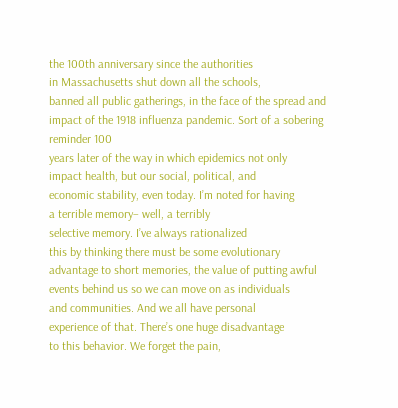the 100th anniversary since the authorities
in Massachusetts shut down all the schools,
banned all public gatherings, in the face of the spread and
impact of the 1918 influenza pandemic. Sort of a sobering reminder 100
years later of the way in which epidemics not only
impact health, but our social, political, and
economic stability, even today. I’m noted for having
a terrible memory– well, a terribly
selective memory. I’ve always rationalized
this by thinking there must be some evolutionary
advantage to short memories, the value of putting awful
events behind us so we can move on as individuals
and communities. And we all have personal
experience of that. There’s one huge disadvantage
to this behavior. We forget the pain,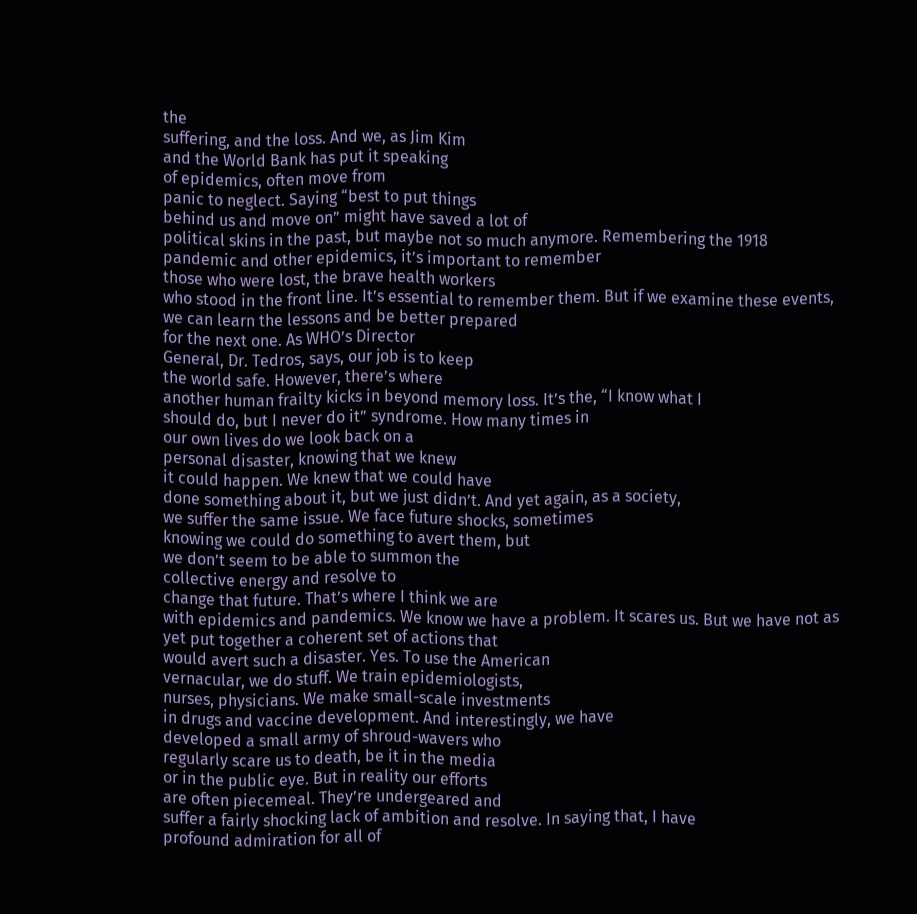the
suffering, and the loss. And we, as Jim Kim
and the World Bank has put it speaking
of epidemics, often move from
panic to neglect. Saying “best to put things
behind us and move on” might have saved a lot of
political skins in the past, but maybe not so much anymore. Remembering the 1918
pandemic and other epidemics, it’s important to remember
those who were lost, the brave health workers
who stood in the front line. It’s essential to remember them. But if we examine these events,
we can learn the lessons and be better prepared
for the next one. As WHO’s Director
General, Dr. Tedros, says, our job is to keep
the world safe. However, there’s where
another human frailty kicks in beyond memory loss. It’s the, “I know what I
should do, but I never do it” syndrome. How many times in
our own lives do we look back on a
personal disaster, knowing that we knew
it could happen. We knew that we could have
done something about it, but we just didn’t. And yet again, as a society,
we suffer the same issue. We face future shocks, sometimes
knowing we could do something to avert them, but
we don’t seem to be able to summon the
collective energy and resolve to
change that future. That’s where I think we are
with epidemics and pandemics. We know we have a problem. It scares us. But we have not as
yet put together a coherent set of actions that
would avert such a disaster. Yes. To use the American
vernacular, we do stuff. We train epidemiologists,
nurses, physicians. We make small-scale investments
in drugs and vaccine development. And interestingly, we have
developed a small army of shroud-wavers who
regularly scare us to death, be it in the media
or in the public eye. But in reality our efforts
are often piecemeal. They’re undergeared and
suffer a fairly shocking lack of ambition and resolve. In saying that, I have
profound admiration for all of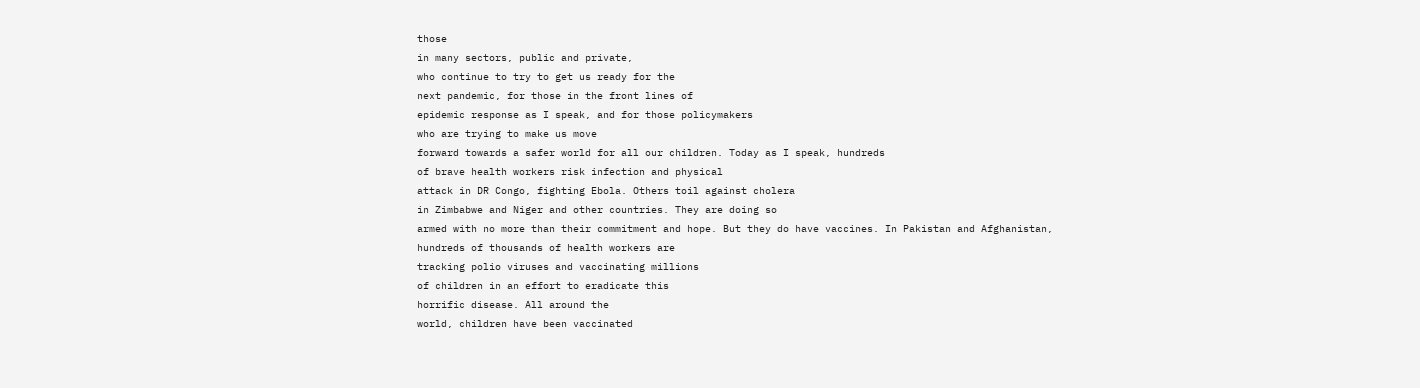those
in many sectors, public and private,
who continue to try to get us ready for the
next pandemic, for those in the front lines of
epidemic response as I speak, and for those policymakers
who are trying to make us move
forward towards a safer world for all our children. Today as I speak, hundreds
of brave health workers risk infection and physical
attack in DR Congo, fighting Ebola. Others toil against cholera
in Zimbabwe and Niger and other countries. They are doing so
armed with no more than their commitment and hope. But they do have vaccines. In Pakistan and Afghanistan,
hundreds of thousands of health workers are
tracking polio viruses and vaccinating millions
of children in an effort to eradicate this
horrific disease. All around the
world, children have been vaccinated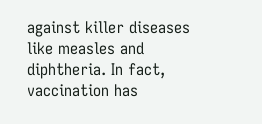against killer diseases like measles and diphtheria. In fact, vaccination has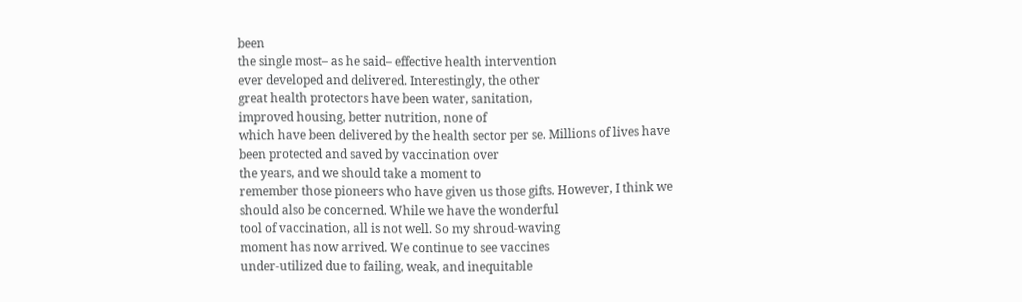been
the single most– as he said– effective health intervention
ever developed and delivered. Interestingly, the other
great health protectors have been water, sanitation,
improved housing, better nutrition, none of
which have been delivered by the health sector per se. Millions of lives have
been protected and saved by vaccination over
the years, and we should take a moment to
remember those pioneers who have given us those gifts. However, I think we
should also be concerned. While we have the wonderful
tool of vaccination, all is not well. So my shroud-waving
moment has now arrived. We continue to see vaccines
under-utilized due to failing, weak, and inequitable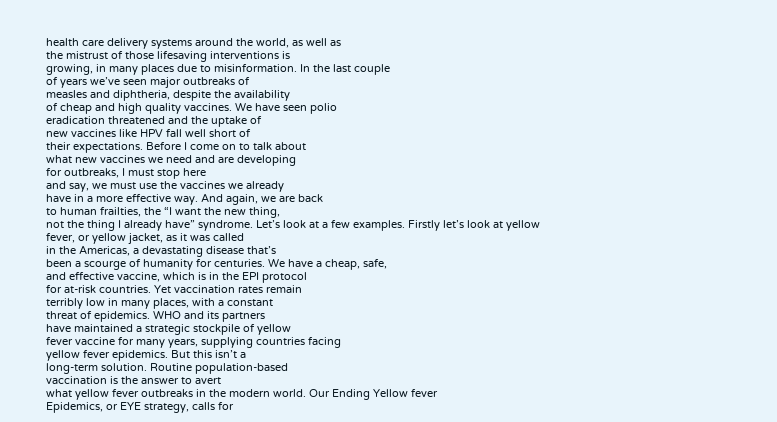health care delivery systems around the world, as well as
the mistrust of those lifesaving interventions is
growing, in many places due to misinformation. In the last couple
of years we’ve seen major outbreaks of
measles and diphtheria, despite the availability
of cheap and high quality vaccines. We have seen polio
eradication threatened and the uptake of
new vaccines like HPV fall well short of
their expectations. Before I come on to talk about
what new vaccines we need and are developing
for outbreaks, I must stop here
and say, we must use the vaccines we already
have in a more effective way. And again, we are back
to human frailties, the “I want the new thing,
not the thing I already have” syndrome. Let’s look at a few examples. Firstly let’s look at yellow
fever, or yellow jacket, as it was called
in the Americas, a devastating disease that’s
been a scourge of humanity for centuries. We have a cheap, safe,
and effective vaccine, which is in the EPI protocol
for at-risk countries. Yet vaccination rates remain
terribly low in many places, with a constant
threat of epidemics. WHO and its partners
have maintained a strategic stockpile of yellow
fever vaccine for many years, supplying countries facing
yellow fever epidemics. But this isn’t a
long-term solution. Routine population-based
vaccination is the answer to avert
what yellow fever outbreaks in the modern world. Our Ending Yellow fever
Epidemics, or EYE strategy, calls for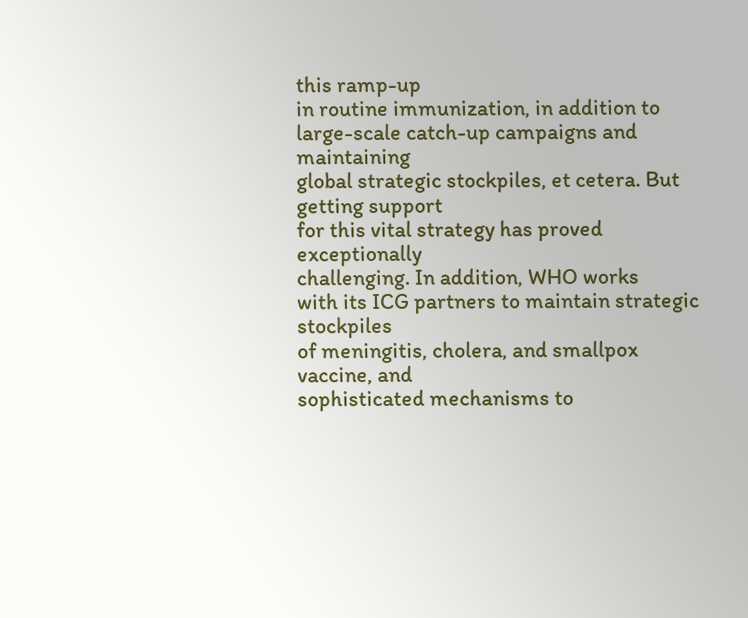this ramp-up
in routine immunization, in addition to
large-scale catch-up campaigns and maintaining
global strategic stockpiles, et cetera. But getting support
for this vital strategy has proved exceptionally
challenging. In addition, WHO works
with its ICG partners to maintain strategic stockpiles
of meningitis, cholera, and smallpox vaccine, and
sophisticated mechanisms to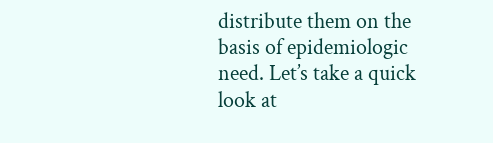distribute them on the
basis of epidemiologic need. Let’s take a quick
look at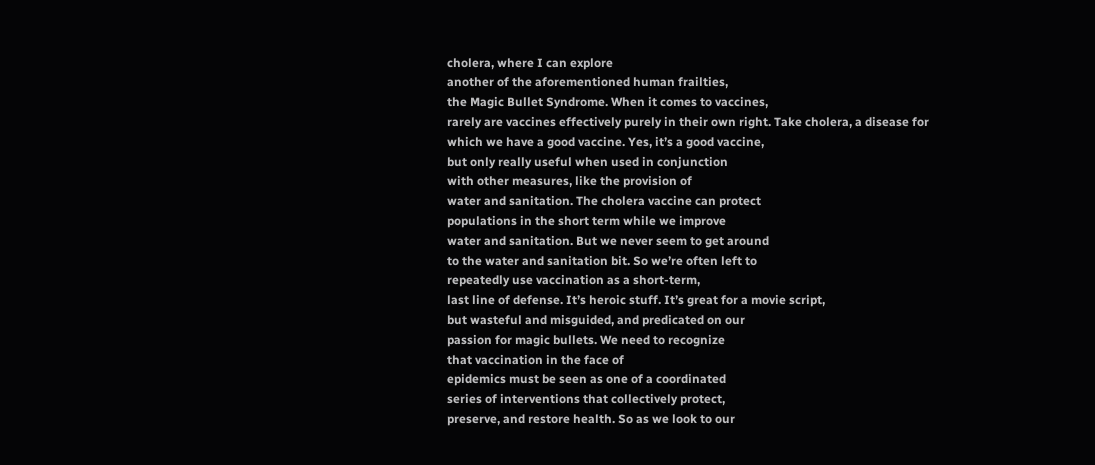cholera, where I can explore
another of the aforementioned human frailties,
the Magic Bullet Syndrome. When it comes to vaccines,
rarely are vaccines effectively purely in their own right. Take cholera, a disease for
which we have a good vaccine. Yes, it’s a good vaccine,
but only really useful when used in conjunction
with other measures, like the provision of
water and sanitation. The cholera vaccine can protect
populations in the short term while we improve
water and sanitation. But we never seem to get around
to the water and sanitation bit. So we’re often left to
repeatedly use vaccination as a short-term,
last line of defense. It’s heroic stuff. It’s great for a movie script,
but wasteful and misguided, and predicated on our
passion for magic bullets. We need to recognize
that vaccination in the face of
epidemics must be seen as one of a coordinated
series of interventions that collectively protect,
preserve, and restore health. So as we look to our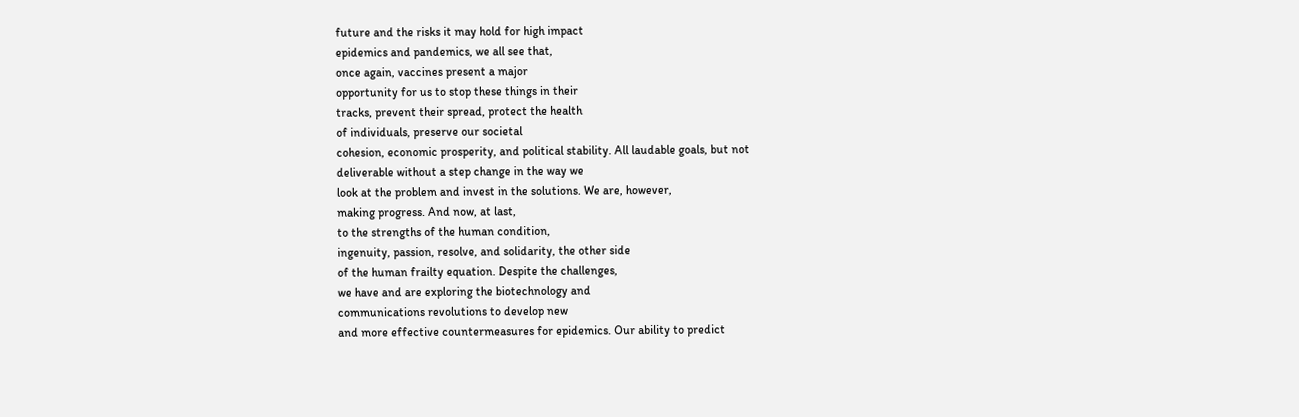future and the risks it may hold for high impact
epidemics and pandemics, we all see that,
once again, vaccines present a major
opportunity for us to stop these things in their
tracks, prevent their spread, protect the health
of individuals, preserve our societal
cohesion, economic prosperity, and political stability. All laudable goals, but not
deliverable without a step change in the way we
look at the problem and invest in the solutions. We are, however,
making progress. And now, at last,
to the strengths of the human condition,
ingenuity, passion, resolve, and solidarity, the other side
of the human frailty equation. Despite the challenges,
we have and are exploring the biotechnology and
communications revolutions to develop new
and more effective countermeasures for epidemics. Our ability to predict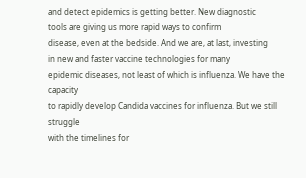and detect epidemics is getting better. New diagnostic
tools are giving us more rapid ways to confirm
disease, even at the bedside. And we are, at last, investing
in new and faster vaccine technologies for many
epidemic diseases, not least of which is influenza. We have the capacity
to rapidly develop Candida vaccines for influenza. But we still struggle
with the timelines for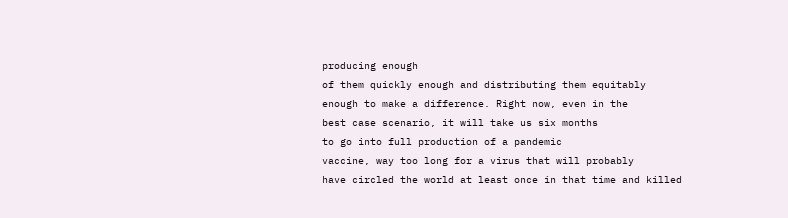producing enough
of them quickly enough and distributing them equitably
enough to make a difference. Right now, even in the
best case scenario, it will take us six months
to go into full production of a pandemic
vaccine, way too long for a virus that will probably
have circled the world at least once in that time and killed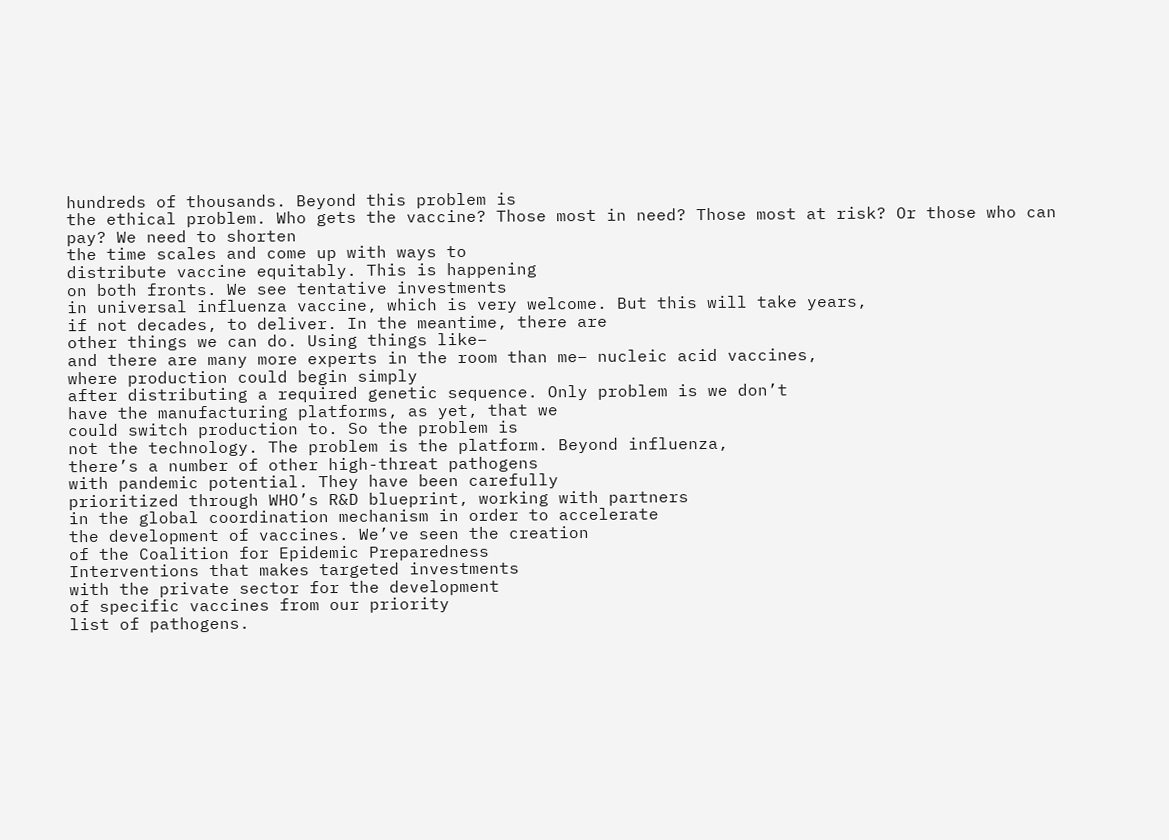hundreds of thousands. Beyond this problem is
the ethical problem. Who gets the vaccine? Those most in need? Those most at risk? Or those who can pay? We need to shorten
the time scales and come up with ways to
distribute vaccine equitably. This is happening
on both fronts. We see tentative investments
in universal influenza vaccine, which is very welcome. But this will take years,
if not decades, to deliver. In the meantime, there are
other things we can do. Using things like–
and there are many more experts in the room than me– nucleic acid vaccines,
where production could begin simply
after distributing a required genetic sequence. Only problem is we don’t
have the manufacturing platforms, as yet, that we
could switch production to. So the problem is
not the technology. The problem is the platform. Beyond influenza,
there’s a number of other high-threat pathogens
with pandemic potential. They have been carefully
prioritized through WHO’s R&D blueprint, working with partners
in the global coordination mechanism in order to accelerate
the development of vaccines. We’ve seen the creation
of the Coalition for Epidemic Preparedness
Interventions that makes targeted investments
with the private sector for the development
of specific vaccines from our priority
list of pathogens.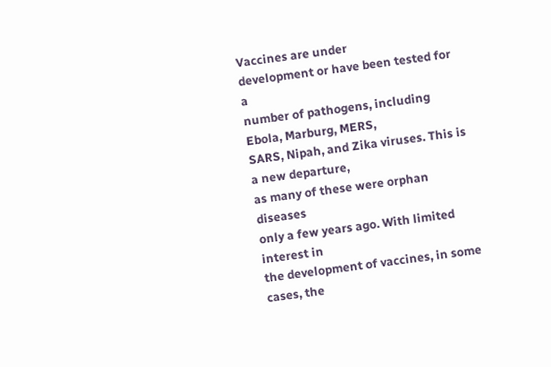Vaccines are under
development or have been tested for a
number of pathogens, including Ebola, Marburg, MERS,
SARS, Nipah, and Zika viruses. This is a new departure,
as many of these were orphan diseases
only a few years ago. With limited interest in
the development of vaccines, in some cases, the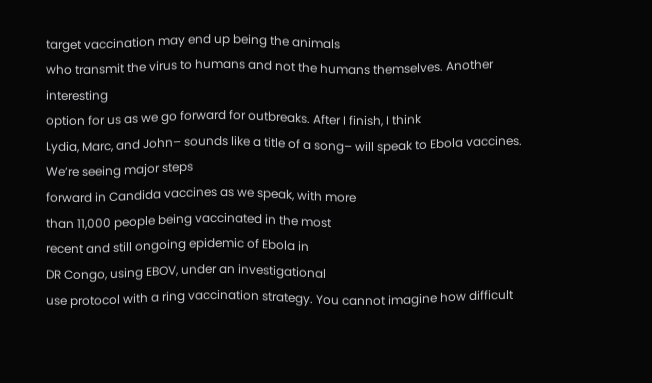target vaccination may end up being the animals
who transmit the virus to humans and not the humans themselves. Another interesting
option for us as we go forward for outbreaks. After I finish, I think
Lydia, Marc, and John– sounds like a title of a song– will speak to Ebola vaccines. We’re seeing major steps
forward in Candida vaccines as we speak, with more
than 11,000 people being vaccinated in the most
recent and still ongoing epidemic of Ebola in
DR Congo, using EBOV, under an investigational
use protocol with a ring vaccination strategy. You cannot imagine how difficult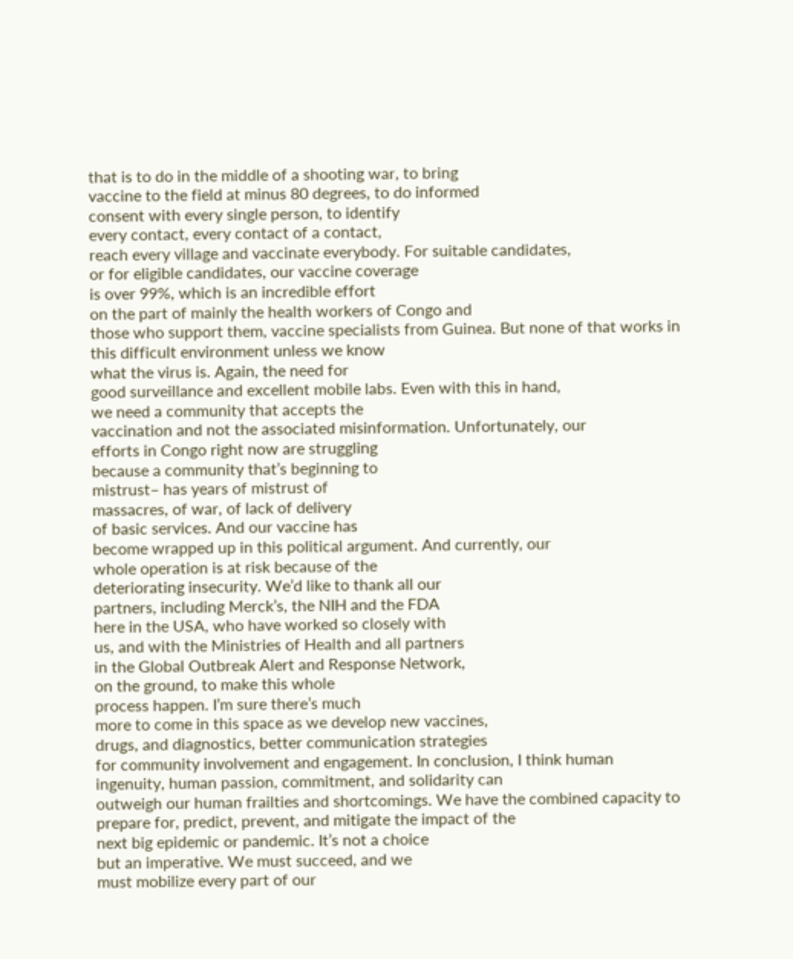that is to do in the middle of a shooting war, to bring
vaccine to the field at minus 80 degrees, to do informed
consent with every single person, to identify
every contact, every contact of a contact,
reach every village and vaccinate everybody. For suitable candidates,
or for eligible candidates, our vaccine coverage
is over 99%, which is an incredible effort
on the part of mainly the health workers of Congo and
those who support them, vaccine specialists from Guinea. But none of that works in
this difficult environment unless we know
what the virus is. Again, the need for
good surveillance and excellent mobile labs. Even with this in hand,
we need a community that accepts the
vaccination and not the associated misinformation. Unfortunately, our
efforts in Congo right now are struggling
because a community that’s beginning to
mistrust– has years of mistrust of
massacres, of war, of lack of delivery
of basic services. And our vaccine has
become wrapped up in this political argument. And currently, our
whole operation is at risk because of the
deteriorating insecurity. We’d like to thank all our
partners, including Merck’s, the NIH and the FDA
here in the USA, who have worked so closely with
us, and with the Ministries of Health and all partners
in the Global Outbreak Alert and Response Network,
on the ground, to make this whole
process happen. I’m sure there’s much
more to come in this space as we develop new vaccines,
drugs, and diagnostics, better communication strategies
for community involvement and engagement. In conclusion, I think human
ingenuity, human passion, commitment, and solidarity can
outweigh our human frailties and shortcomings. We have the combined capacity to
prepare for, predict, prevent, and mitigate the impact of the
next big epidemic or pandemic. It’s not a choice
but an imperative. We must succeed, and we
must mobilize every part of our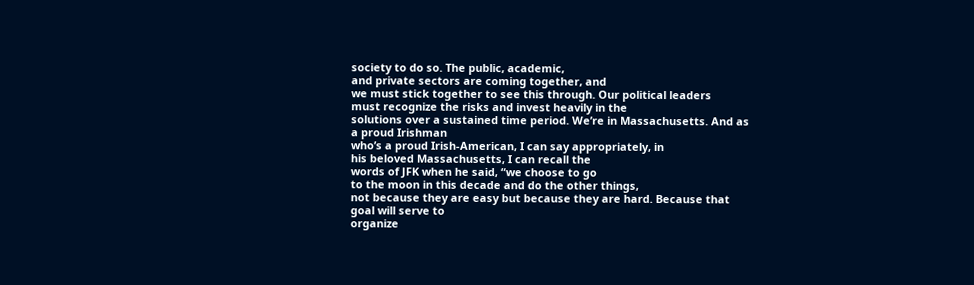society to do so. The public, academic,
and private sectors are coming together, and
we must stick together to see this through. Our political leaders
must recognize the risks and invest heavily in the
solutions over a sustained time period. We’re in Massachusetts. And as a proud Irishman
who’s a proud Irish-American, I can say appropriately, in
his beloved Massachusetts, I can recall the
words of JFK when he said, “we choose to go
to the moon in this decade and do the other things,
not because they are easy but because they are hard. Because that goal will serve to
organize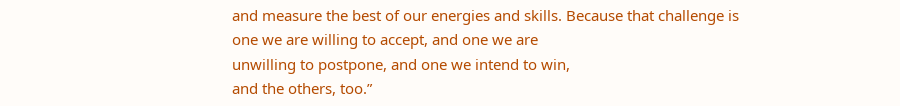and measure the best of our energies and skills. Because that challenge is
one we are willing to accept, and one we are
unwilling to postpone, and one we intend to win,
and the others, too.”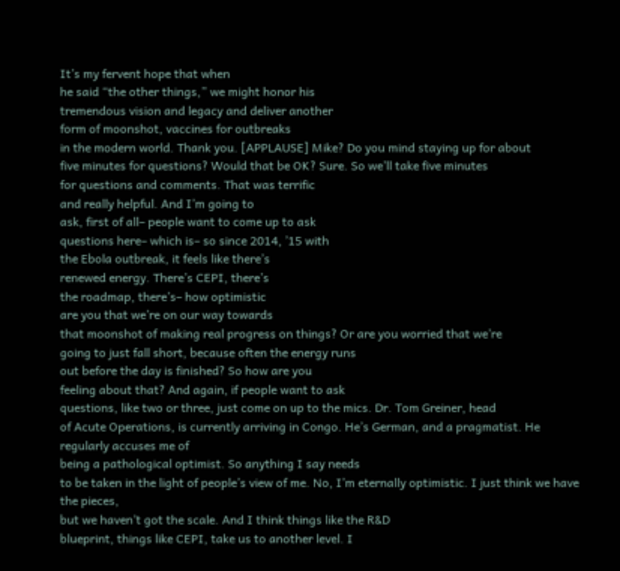It’s my fervent hope that when
he said “the other things,” we might honor his
tremendous vision and legacy and deliver another
form of moonshot, vaccines for outbreaks
in the modern world. Thank you. [APPLAUSE] Mike? Do you mind staying up for about
five minutes for questions? Would that be OK? Sure. So we’ll take five minutes
for questions and comments. That was terrific
and really helpful. And I’m going to
ask, first of all– people want to come up to ask
questions here– which is– so since 2014, ’15 with
the Ebola outbreak, it feels like there’s
renewed energy. There’s CEPI, there’s
the roadmap, there’s– how optimistic
are you that we’re on our way towards
that moonshot of making real progress on things? Or are you worried that we’re
going to just fall short, because often the energy runs
out before the day is finished? So how are you
feeling about that? And again, if people want to ask
questions, like two or three, just come on up to the mics. Dr. Tom Greiner, head
of Acute Operations, is currently arriving in Congo. He’s German, and a pragmatist. He regularly accuses me of
being a pathological optimist. So anything I say needs
to be taken in the light of people’s view of me. No, I’m eternally optimistic. I just think we have the pieces,
but we haven’t got the scale. And I think things like the R&D
blueprint, things like CEPI, take us to another level. I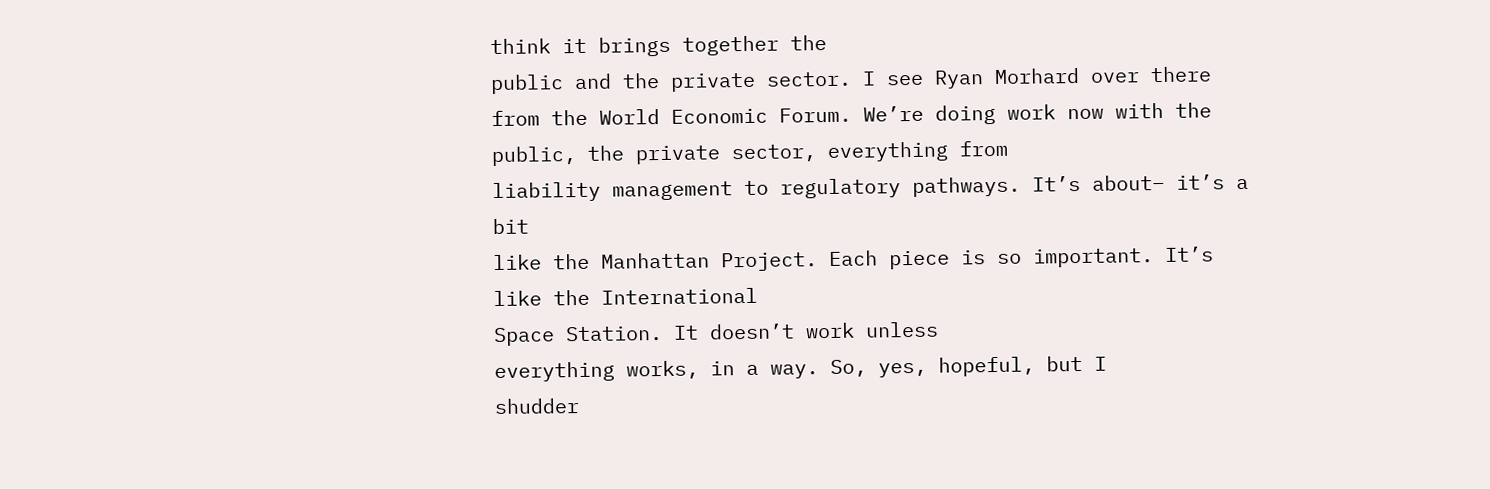think it brings together the
public and the private sector. I see Ryan Morhard over there
from the World Economic Forum. We’re doing work now with the
public, the private sector, everything from
liability management to regulatory pathways. It’s about– it’s a bit
like the Manhattan Project. Each piece is so important. It’s like the International
Space Station. It doesn’t work unless
everything works, in a way. So, yes, hopeful, but I
shudder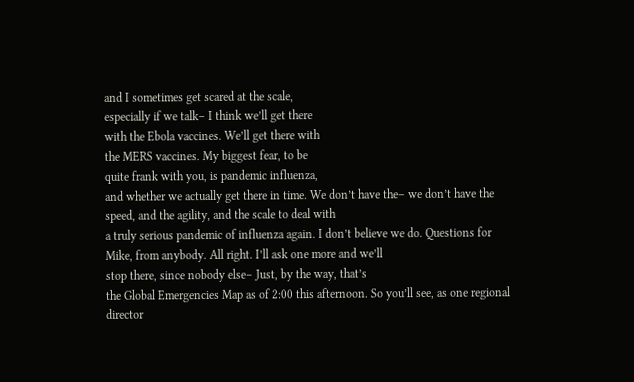and I sometimes get scared at the scale,
especially if we talk– I think we’ll get there
with the Ebola vaccines. We’ll get there with
the MERS vaccines. My biggest fear, to be
quite frank with you, is pandemic influenza,
and whether we actually get there in time. We don’t have the– we don’t have the
speed, and the agility, and the scale to deal with
a truly serious pandemic of influenza again. I don’t believe we do. Questions for
Mike, from anybody. All right. I’ll ask one more and we’ll
stop there, since nobody else– Just, by the way, that’s
the Global Emergencies Map as of 2:00 this afternoon. So you’ll see, as one regional
director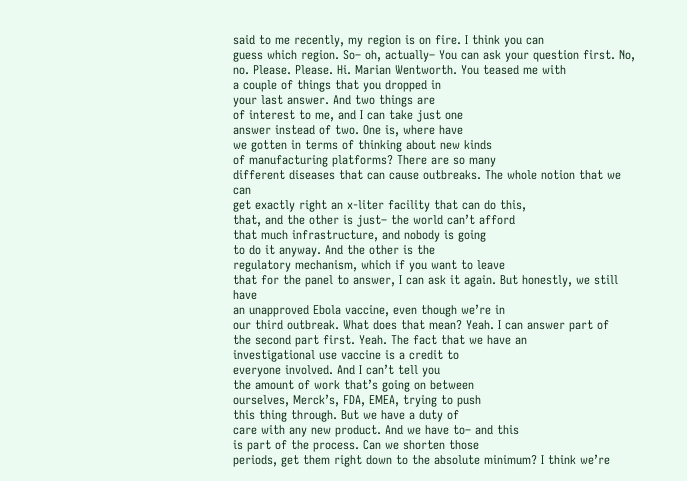said to me recently, my region is on fire. I think you can
guess which region. So– oh, actually– You can ask your question first. No, no. Please. Please. Hi. Marian Wentworth. You teased me with
a couple of things that you dropped in
your last answer. And two things are
of interest to me, and I can take just one
answer instead of two. One is, where have
we gotten in terms of thinking about new kinds
of manufacturing platforms? There are so many
different diseases that can cause outbreaks. The whole notion that we can
get exactly right an x-liter facility that can do this,
that, and the other is just– the world can’t afford
that much infrastructure, and nobody is going
to do it anyway. And the other is the
regulatory mechanism, which if you want to leave
that for the panel to answer, I can ask it again. But honestly, we still have
an unapproved Ebola vaccine, even though we’re in
our third outbreak. What does that mean? Yeah. I can answer part of
the second part first. Yeah. The fact that we have an
investigational use vaccine is a credit to
everyone involved. And I can’t tell you
the amount of work that’s going on between
ourselves, Merck’s, FDA, EMEA, trying to push
this thing through. But we have a duty of
care with any new product. And we have to– and this
is part of the process. Can we shorten those
periods, get them right down to the absolute minimum? I think we’re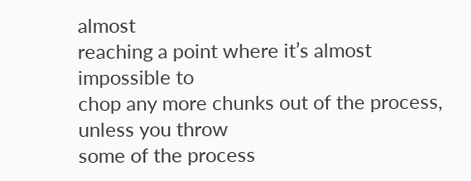almost
reaching a point where it’s almost impossible to
chop any more chunks out of the process, unless you throw
some of the process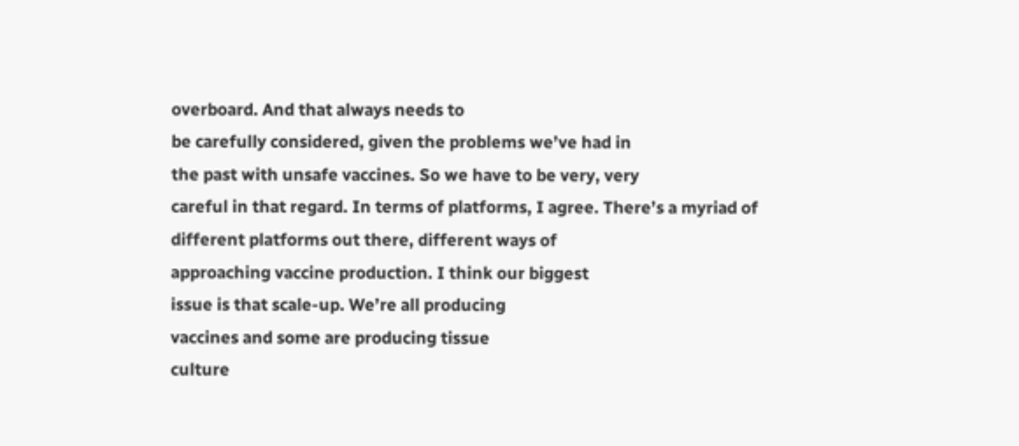overboard. And that always needs to
be carefully considered, given the problems we’ve had in
the past with unsafe vaccines. So we have to be very, very
careful in that regard. In terms of platforms, I agree. There’s a myriad of
different platforms out there, different ways of
approaching vaccine production. I think our biggest
issue is that scale-up. We’re all producing
vaccines and some are producing tissue
culture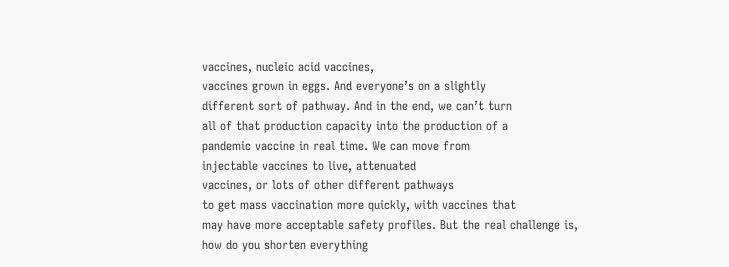vaccines, nucleic acid vaccines,
vaccines grown in eggs. And everyone’s on a slightly
different sort of pathway. And in the end, we can’t turn
all of that production capacity into the production of a
pandemic vaccine in real time. We can move from
injectable vaccines to live, attenuated
vaccines, or lots of other different pathways
to get mass vaccination more quickly, with vaccines that
may have more acceptable safety profiles. But the real challenge is,
how do you shorten everything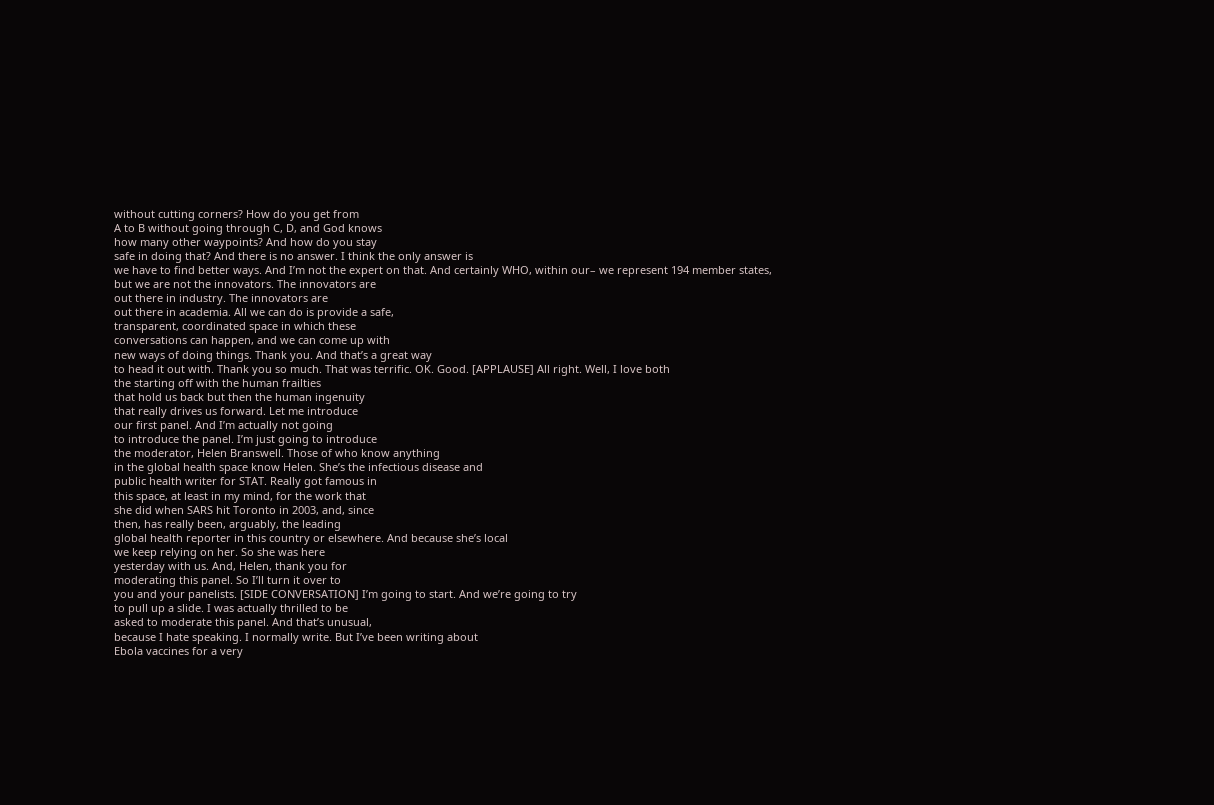without cutting corners? How do you get from
A to B without going through C, D, and God knows
how many other waypoints? And how do you stay
safe in doing that? And there is no answer. I think the only answer is
we have to find better ways. And I’m not the expert on that. And certainly WHO, within our– we represent 194 member states,
but we are not the innovators. The innovators are
out there in industry. The innovators are
out there in academia. All we can do is provide a safe,
transparent, coordinated space in which these
conversations can happen, and we can come up with
new ways of doing things. Thank you. And that’s a great way
to head it out with. Thank you so much. That was terrific. OK. Good. [APPLAUSE] All right. Well, I love both
the starting off with the human frailties
that hold us back but then the human ingenuity
that really drives us forward. Let me introduce
our first panel. And I’m actually not going
to introduce the panel. I’m just going to introduce
the moderator, Helen Branswell. Those of who know anything
in the global health space know Helen. She’s the infectious disease and
public health writer for STAT. Really got famous in
this space, at least in my mind, for the work that
she did when SARS hit Toronto in 2003, and, since
then, has really been, arguably, the leading
global health reporter in this country or elsewhere. And because she’s local
we keep relying on her. So she was here
yesterday with us. And, Helen, thank you for
moderating this panel. So I’ll turn it over to
you and your panelists. [SIDE CONVERSATION] I’m going to start. And we’re going to try
to pull up a slide. I was actually thrilled to be
asked to moderate this panel. And that’s unusual,
because I hate speaking. I normally write. But I’ve been writing about
Ebola vaccines for a very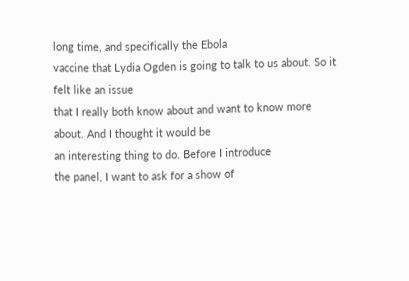long time, and specifically the Ebola
vaccine that Lydia Ogden is going to talk to us about. So it felt like an issue
that I really both know about and want to know more about. And I thought it would be
an interesting thing to do. Before I introduce
the panel, I want to ask for a show of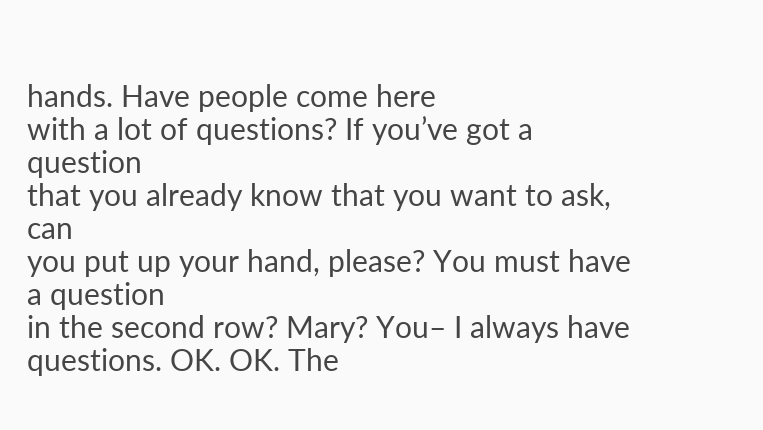hands. Have people come here
with a lot of questions? If you’ve got a question
that you already know that you want to ask, can
you put up your hand, please? You must have a question
in the second row? Mary? You– I always have questions. OK. OK. The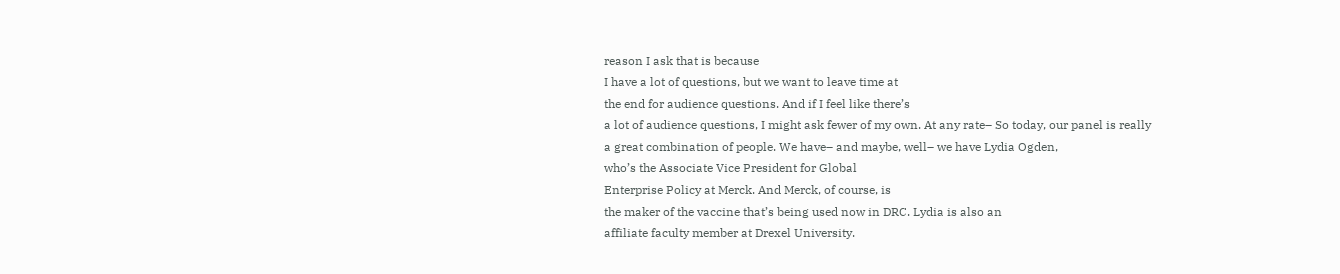reason I ask that is because
I have a lot of questions, but we want to leave time at
the end for audience questions. And if I feel like there’s
a lot of audience questions, I might ask fewer of my own. At any rate– So today, our panel is really
a great combination of people. We have– and maybe, well– we have Lydia Ogden,
who’s the Associate Vice President for Global
Enterprise Policy at Merck. And Merck, of course, is
the maker of the vaccine that’s being used now in DRC. Lydia is also an
affiliate faculty member at Drexel University.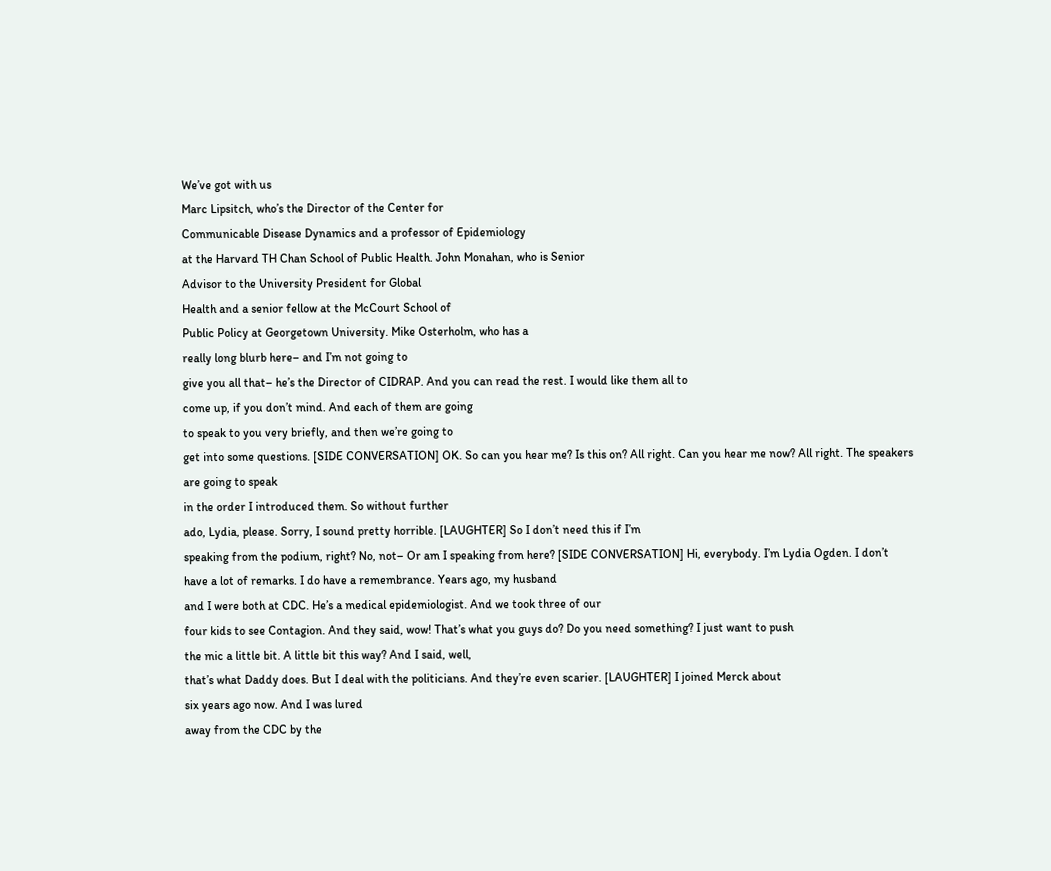We’ve got with us
Marc Lipsitch, who’s the Director of the Center for
Communicable Disease Dynamics and a professor of Epidemiology
at the Harvard TH Chan School of Public Health. John Monahan, who is Senior
Advisor to the University President for Global
Health and a senior fellow at the McCourt School of
Public Policy at Georgetown University. Mike Osterholm, who has a
really long blurb here– and I’m not going to
give you all that– he’s the Director of CIDRAP. And you can read the rest. I would like them all to
come up, if you don’t mind. And each of them are going
to speak to you very briefly, and then we’re going to
get into some questions. [SIDE CONVERSATION] OK. So can you hear me? Is this on? All right. Can you hear me now? All right. The speakers are going to speak
in the order I introduced them. So without further
ado, Lydia, please. Sorry, I sound pretty horrible. [LAUGHTER] So I don’t need this if I’m
speaking from the podium, right? No, not– Or am I speaking from here? [SIDE CONVERSATION] Hi, everybody. I’m Lydia Ogden. I don’t have a lot of remarks. I do have a remembrance. Years ago, my husband
and I were both at CDC. He’s a medical epidemiologist. And we took three of our
four kids to see Contagion. And they said, wow! That’s what you guys do? Do you need something? I just want to push
the mic a little bit. A little bit this way? And I said, well,
that’s what Daddy does. But I deal with the politicians. And they’re even scarier. [LAUGHTER] I joined Merck about
six years ago now. And I was lured
away from the CDC by the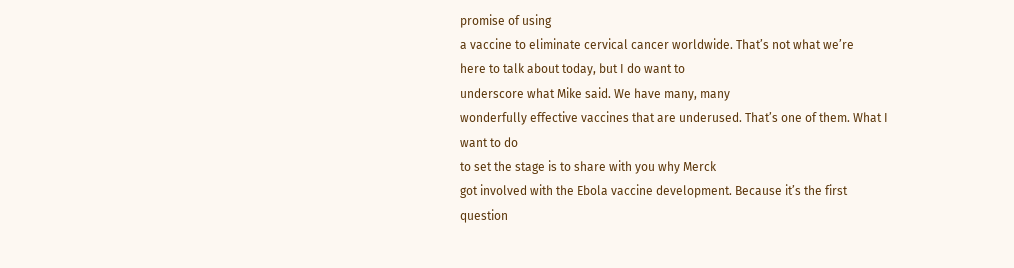promise of using
a vaccine to eliminate cervical cancer worldwide. That’s not what we’re
here to talk about today, but I do want to
underscore what Mike said. We have many, many
wonderfully effective vaccines that are underused. That’s one of them. What I want to do
to set the stage is to share with you why Merck
got involved with the Ebola vaccine development. Because it’s the first
question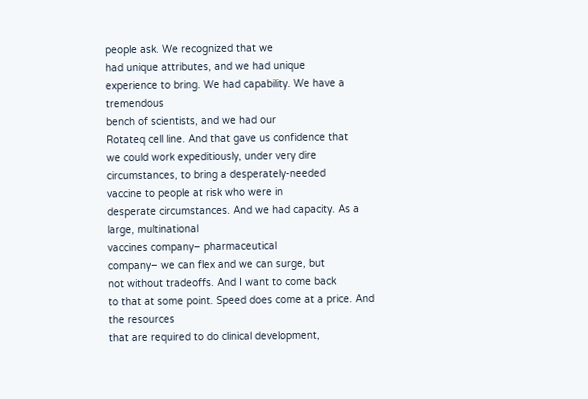people ask. We recognized that we
had unique attributes, and we had unique
experience to bring. We had capability. We have a tremendous
bench of scientists, and we had our
Rotateq cell line. And that gave us confidence that
we could work expeditiously, under very dire
circumstances, to bring a desperately-needed
vaccine to people at risk who were in
desperate circumstances. And we had capacity. As a large, multinational
vaccines company– pharmaceutical
company– we can flex and we can surge, but
not without tradeoffs. And I want to come back
to that at some point. Speed does come at a price. And the resources
that are required to do clinical development,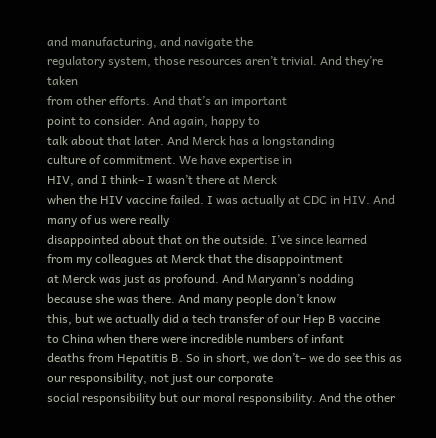and manufacturing, and navigate the
regulatory system, those resources aren’t trivial. And they’re taken
from other efforts. And that’s an important
point to consider. And again, happy to
talk about that later. And Merck has a longstanding
culture of commitment. We have expertise in
HIV, and I think– I wasn’t there at Merck
when the HIV vaccine failed. I was actually at CDC in HIV. And many of us were really
disappointed about that on the outside. I’ve since learned
from my colleagues at Merck that the disappointment
at Merck was just as profound. And Maryann’s nodding
because she was there. And many people don’t know
this, but we actually did a tech transfer of our Hep B vaccine
to China when there were incredible numbers of infant
deaths from Hepatitis B. So in short, we don’t– we do see this as
our responsibility, not just our corporate
social responsibility but our moral responsibility. And the other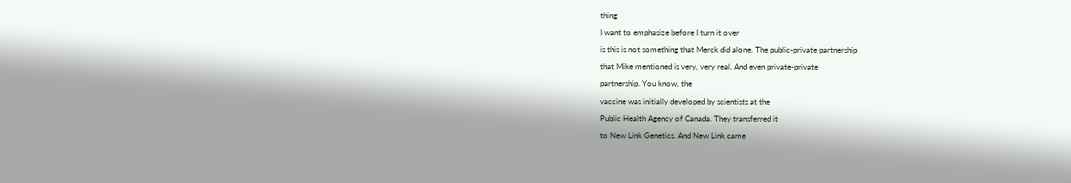thing
I want to emphasize before I turn it over
is this is not something that Merck did alone. The public-private partnership
that Mike mentioned is very, very real. And even private-private
partnership. You know, the
vaccine was initially developed by scientists at the
Public Health Agency of Canada. They transferred it
to New Link Genetics. And New Link came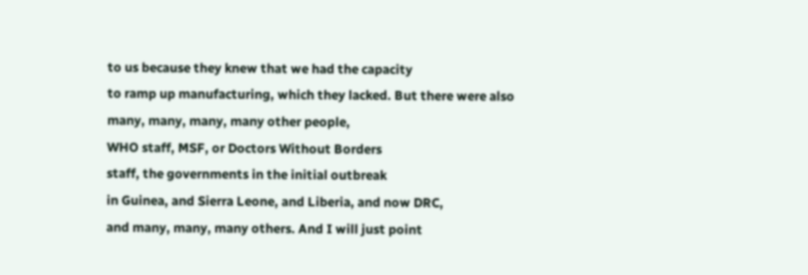to us because they knew that we had the capacity
to ramp up manufacturing, which they lacked. But there were also
many, many, many, many other people,
WHO staff, MSF, or Doctors Without Borders
staff, the governments in the initial outbreak
in Guinea, and Sierra Leone, and Liberia, and now DRC,
and many, many, many others. And I will just point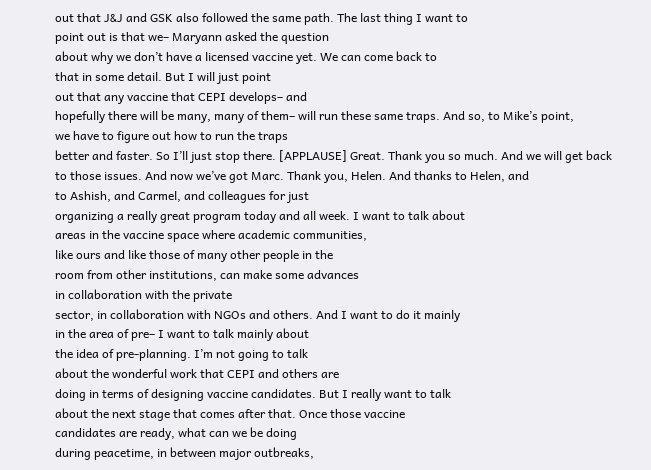out that J&J and GSK also followed the same path. The last thing I want to
point out is that we– Maryann asked the question
about why we don’t have a licensed vaccine yet. We can come back to
that in some detail. But I will just point
out that any vaccine that CEPI develops– and
hopefully there will be many, many of them– will run these same traps. And so, to Mike’s point,
we have to figure out how to run the traps
better and faster. So I’ll just stop there. [APPLAUSE] Great. Thank you so much. And we will get back
to those issues. And now we’ve got Marc. Thank you, Helen. And thanks to Helen, and
to Ashish, and Carmel, and colleagues for just
organizing a really great program today and all week. I want to talk about
areas in the vaccine space where academic communities,
like ours and like those of many other people in the
room from other institutions, can make some advances
in collaboration with the private
sector, in collaboration with NGOs and others. And I want to do it mainly
in the area of pre– I want to talk mainly about
the idea of pre-planning. I’m not going to talk
about the wonderful work that CEPI and others are
doing in terms of designing vaccine candidates. But I really want to talk
about the next stage that comes after that. Once those vaccine
candidates are ready, what can we be doing
during peacetime, in between major outbreaks,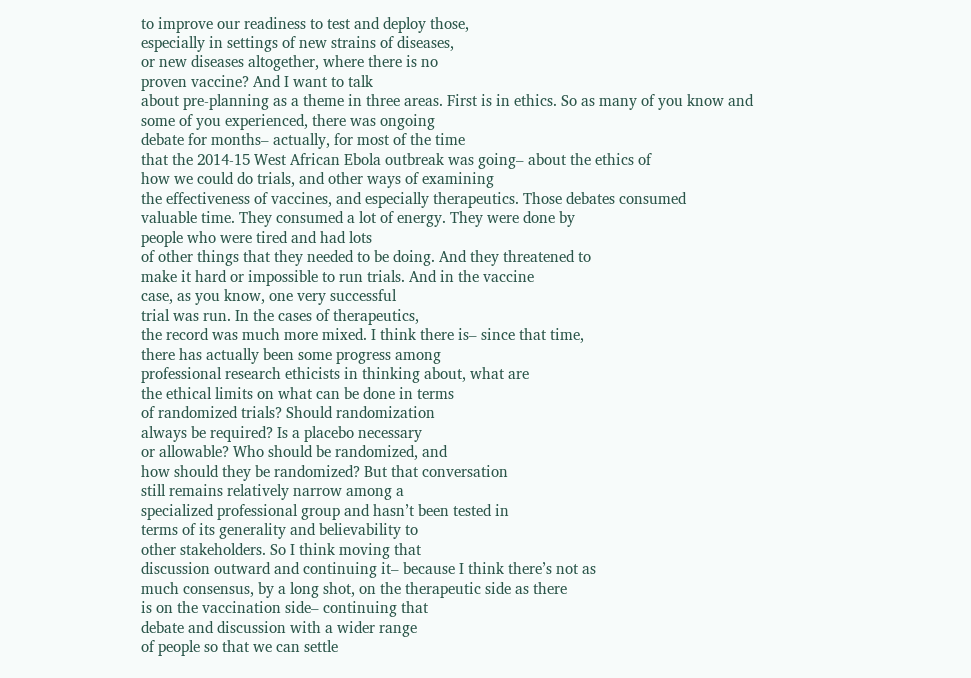to improve our readiness to test and deploy those,
especially in settings of new strains of diseases,
or new diseases altogether, where there is no
proven vaccine? And I want to talk
about pre-planning as a theme in three areas. First is in ethics. So as many of you know and
some of you experienced, there was ongoing
debate for months– actually, for most of the time
that the 2014-15 West African Ebola outbreak was going– about the ethics of
how we could do trials, and other ways of examining
the effectiveness of vaccines, and especially therapeutics. Those debates consumed
valuable time. They consumed a lot of energy. They were done by
people who were tired and had lots
of other things that they needed to be doing. And they threatened to
make it hard or impossible to run trials. And in the vaccine
case, as you know, one very successful
trial was run. In the cases of therapeutics,
the record was much more mixed. I think there is– since that time,
there has actually been some progress among
professional research ethicists in thinking about, what are
the ethical limits on what can be done in terms
of randomized trials? Should randomization
always be required? Is a placebo necessary
or allowable? Who should be randomized, and
how should they be randomized? But that conversation
still remains relatively narrow among a
specialized professional group and hasn’t been tested in
terms of its generality and believability to
other stakeholders. So I think moving that
discussion outward and continuing it– because I think there’s not as
much consensus, by a long shot, on the therapeutic side as there
is on the vaccination side– continuing that
debate and discussion with a wider range
of people so that we can settle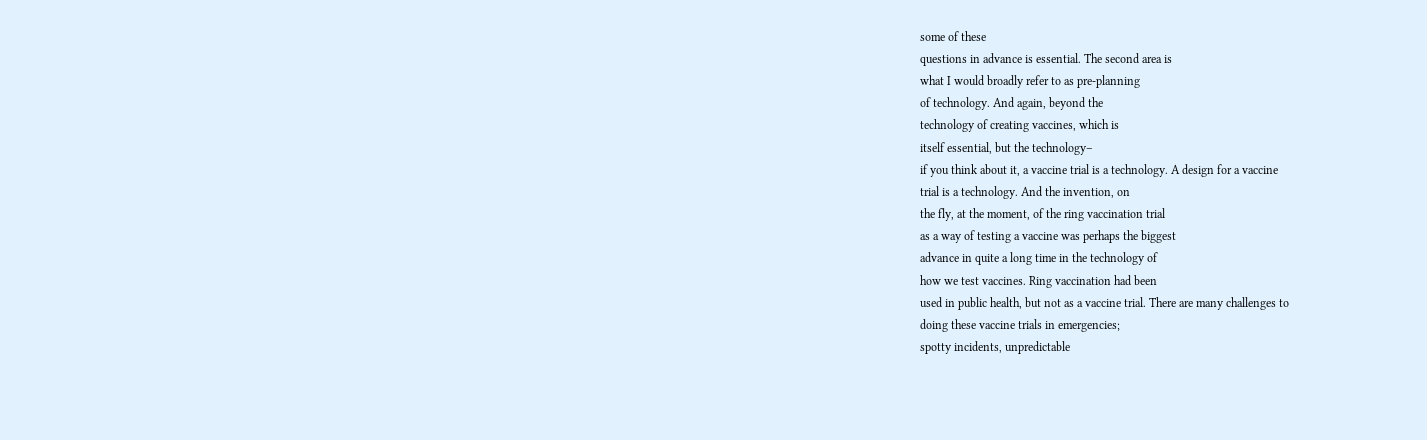some of these
questions in advance is essential. The second area is
what I would broadly refer to as pre-planning
of technology. And again, beyond the
technology of creating vaccines, which is
itself essential, but the technology–
if you think about it, a vaccine trial is a technology. A design for a vaccine
trial is a technology. And the invention, on
the fly, at the moment, of the ring vaccination trial
as a way of testing a vaccine was perhaps the biggest
advance in quite a long time in the technology of
how we test vaccines. Ring vaccination had been
used in public health, but not as a vaccine trial. There are many challenges to
doing these vaccine trials in emergencies;
spotty incidents, unpredictable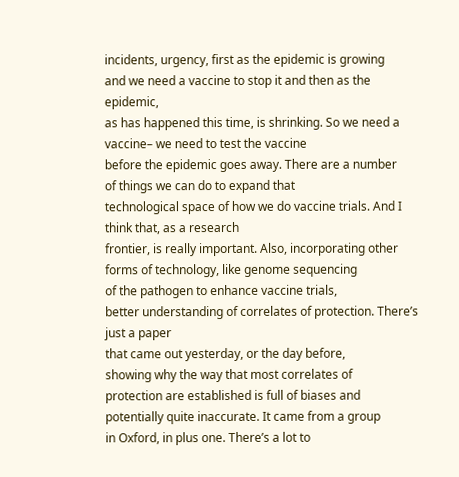incidents, urgency, first as the epidemic is growing
and we need a vaccine to stop it and then as the epidemic,
as has happened this time, is shrinking. So we need a vaccine– we need to test the vaccine
before the epidemic goes away. There are a number
of things we can do to expand that
technological space of how we do vaccine trials. And I think that, as a research
frontier, is really important. Also, incorporating other
forms of technology, like genome sequencing
of the pathogen to enhance vaccine trials,
better understanding of correlates of protection. There’s just a paper
that came out yesterday, or the day before,
showing why the way that most correlates of
protection are established is full of biases and
potentially quite inaccurate. It came from a group
in Oxford, in plus one. There’s a lot to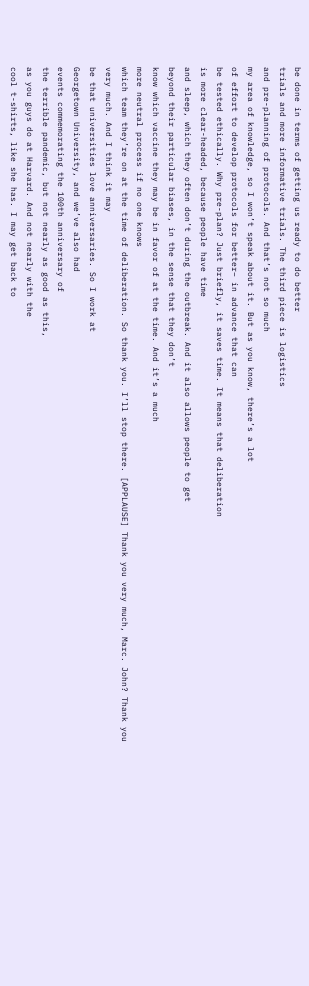be done in terms of getting us ready to do better
trials and more informative trials. The third piece is logistics
and pre-planning of protocols. And that’s not so much
my area of knowledge, so I won’t speak about it. But as you know, there’s a lot
of effort to develop protocols for better– in advance that can
be tested ethically. Why pre-plan? Just briefly, it saves time. It means that deliberation
is more clear-headed, because people have time
and sleep, which they often don’t during the outbreak. And it also allows people to get
beyond their particular biases, in the sense that they don’t
know which vaccine they may be in favor of at the time. And it’s a much
more neutral process if no one knows
which team they’re on at the time of deliberation. So thank you. I’ll stop there. [APPLAUSE] Thank you very much, Marc. John? Thank you very much. And I think it may
be that universities love anniversaries. So I work at
Georgetown University, and we’ve also had
events commemorating the 100th anniversary of
the terrible pandemic, but not nearly as good as this,
as you guys do at Harvard. And not nearly with the
cool t-shirts, like she has. I may get back to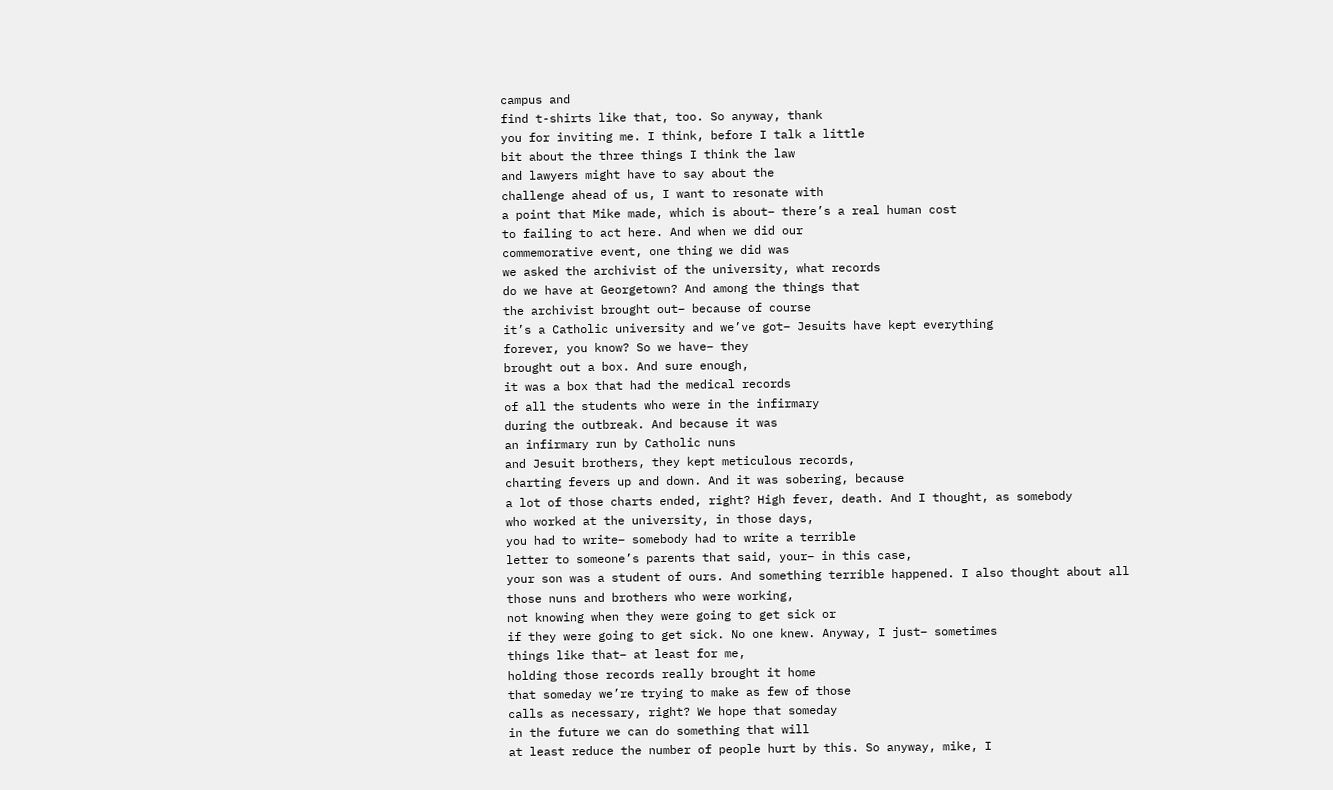campus and
find t-shirts like that, too. So anyway, thank
you for inviting me. I think, before I talk a little
bit about the three things I think the law
and lawyers might have to say about the
challenge ahead of us, I want to resonate with
a point that Mike made, which is about– there’s a real human cost
to failing to act here. And when we did our
commemorative event, one thing we did was
we asked the archivist of the university, what records
do we have at Georgetown? And among the things that
the archivist brought out– because of course
it’s a Catholic university and we’ve got– Jesuits have kept everything
forever, you know? So we have– they
brought out a box. And sure enough,
it was a box that had the medical records
of all the students who were in the infirmary
during the outbreak. And because it was
an infirmary run by Catholic nuns
and Jesuit brothers, they kept meticulous records,
charting fevers up and down. And it was sobering, because
a lot of those charts ended, right? High fever, death. And I thought, as somebody
who worked at the university, in those days,
you had to write– somebody had to write a terrible
letter to someone’s parents that said, your– in this case,
your son was a student of ours. And something terrible happened. I also thought about all
those nuns and brothers who were working,
not knowing when they were going to get sick or
if they were going to get sick. No one knew. Anyway, I just– sometimes
things like that– at least for me,
holding those records really brought it home
that someday we’re trying to make as few of those
calls as necessary, right? We hope that someday
in the future we can do something that will
at least reduce the number of people hurt by this. So anyway, mike, I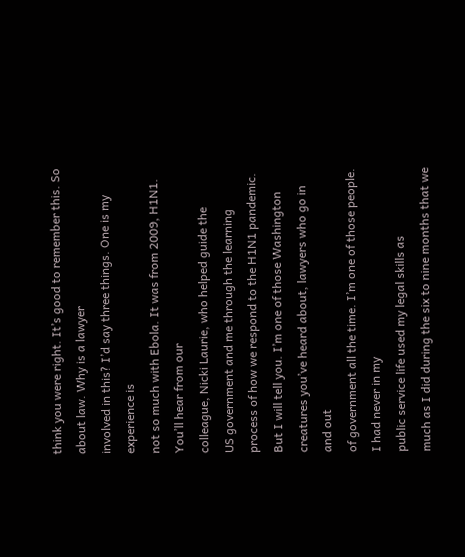think you were right. It’s good to remember this. So about law. Why is a lawyer
involved in this? I’d say three things. One is my experience is
not so much with Ebola. It was from 2009, H1N1. You’ll hear from our
colleague, Nicki Laurie, who helped guide the
US government and me through the learning
process of how we respond to the H1N1 pandemic. But I will tell you. I’m one of those Washington
creatures you’ve heard about, lawyers who go in and out
of government all the time. I’m one of those people. I had never in my
public service life used my legal skills as
much as I did during the six to nine months that we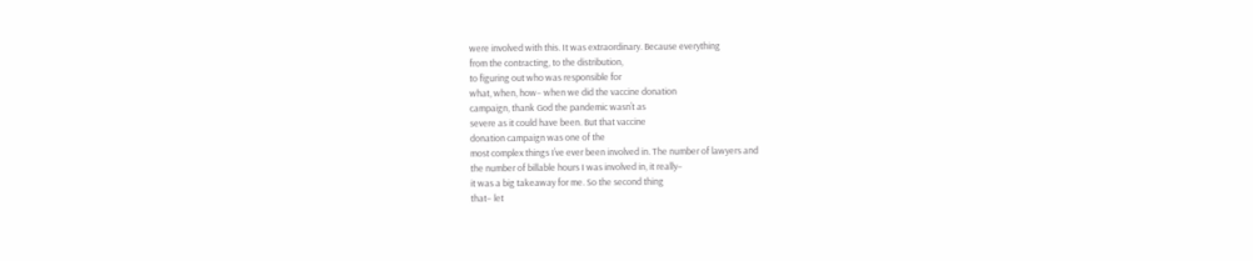were involved with this. It was extraordinary. Because everything
from the contracting, to the distribution,
to figuring out who was responsible for
what, when, how– when we did the vaccine donation
campaign, thank God the pandemic wasn’t as
severe as it could have been. But that vaccine
donation campaign was one of the
most complex things I’ve ever been involved in. The number of lawyers and
the number of billable hours I was involved in, it really–
it was a big takeaway for me. So the second thing
that– let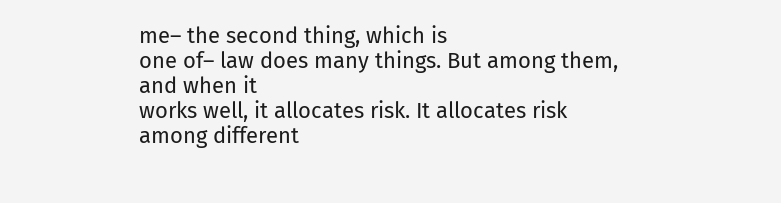me– the second thing, which is
one of– law does many things. But among them, and when it
works well, it allocates risk. It allocates risk
among different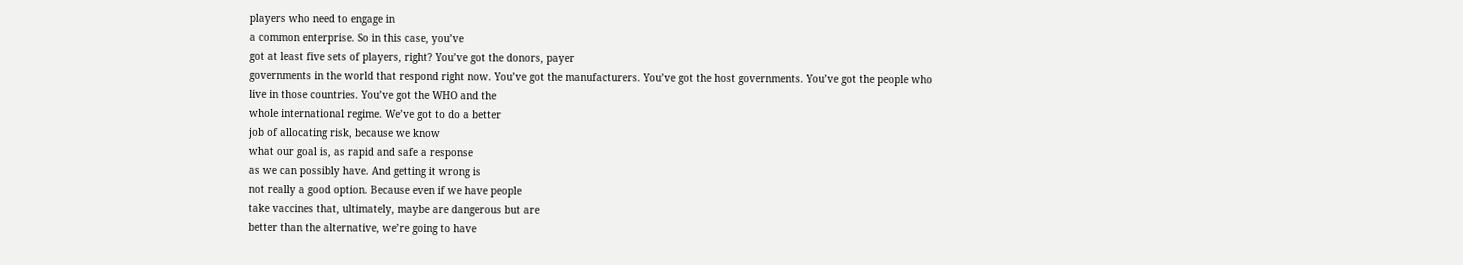players who need to engage in
a common enterprise. So in this case, you’ve
got at least five sets of players, right? You’ve got the donors, payer
governments in the world that respond right now. You’ve got the manufacturers. You’ve got the host governments. You’ve got the people who
live in those countries. You’ve got the WHO and the
whole international regime. We’ve got to do a better
job of allocating risk, because we know
what our goal is, as rapid and safe a response
as we can possibly have. And getting it wrong is
not really a good option. Because even if we have people
take vaccines that, ultimately, maybe are dangerous but are
better than the alternative, we’re going to have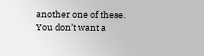another one of these. You don’t want a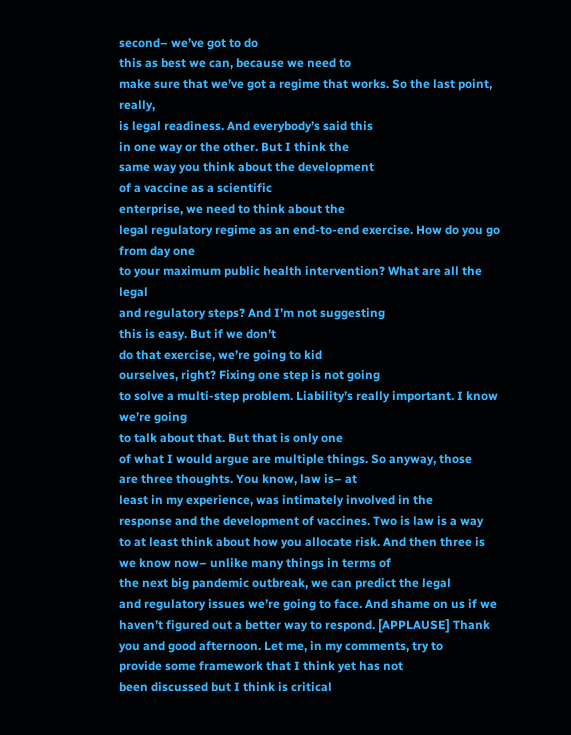second– we’ve got to do
this as best we can, because we need to
make sure that we’ve got a regime that works. So the last point, really,
is legal readiness. And everybody’s said this
in one way or the other. But I think the
same way you think about the development
of a vaccine as a scientific
enterprise, we need to think about the
legal regulatory regime as an end-to-end exercise. How do you go from day one
to your maximum public health intervention? What are all the legal
and regulatory steps? And I’m not suggesting
this is easy. But if we don’t
do that exercise, we’re going to kid
ourselves, right? Fixing one step is not going
to solve a multi-step problem. Liability’s really important. I know we’re going
to talk about that. But that is only one
of what I would argue are multiple things. So anyway, those
are three thoughts. You know, law is– at
least in my experience, was intimately involved in the
response and the development of vaccines. Two is law is a way
to at least think about how you allocate risk. And then three is we know now– unlike many things in terms of
the next big pandemic outbreak, we can predict the legal
and regulatory issues we’re going to face. And shame on us if we
haven’t figured out a better way to respond. [APPLAUSE] Thank you and good afternoon. Let me, in my comments, try to
provide some framework that I think yet has not
been discussed but I think is critical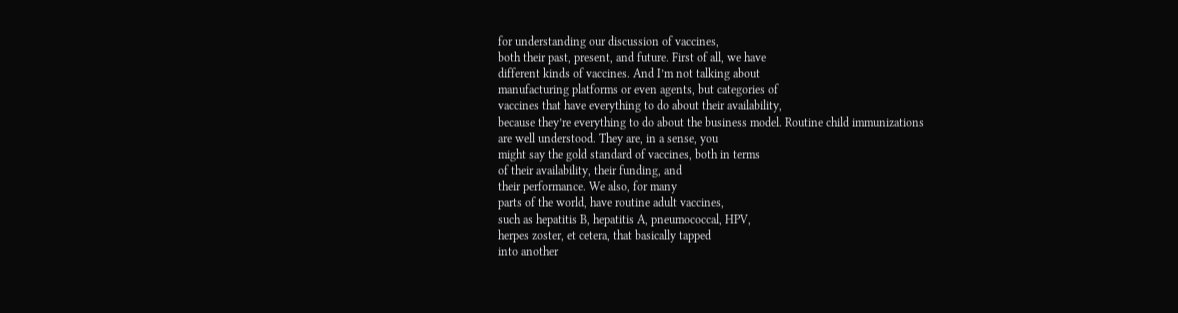for understanding our discussion of vaccines,
both their past, present, and future. First of all, we have
different kinds of vaccines. And I’m not talking about
manufacturing platforms or even agents, but categories of
vaccines that have everything to do about their availability,
because they’re everything to do about the business model. Routine child immunizations
are well understood. They are, in a sense, you
might say the gold standard of vaccines, both in terms
of their availability, their funding, and
their performance. We also, for many
parts of the world, have routine adult vaccines,
such as hepatitis B, hepatitis A, pneumococcal, HPV,
herpes zoster, et cetera, that basically tapped
into another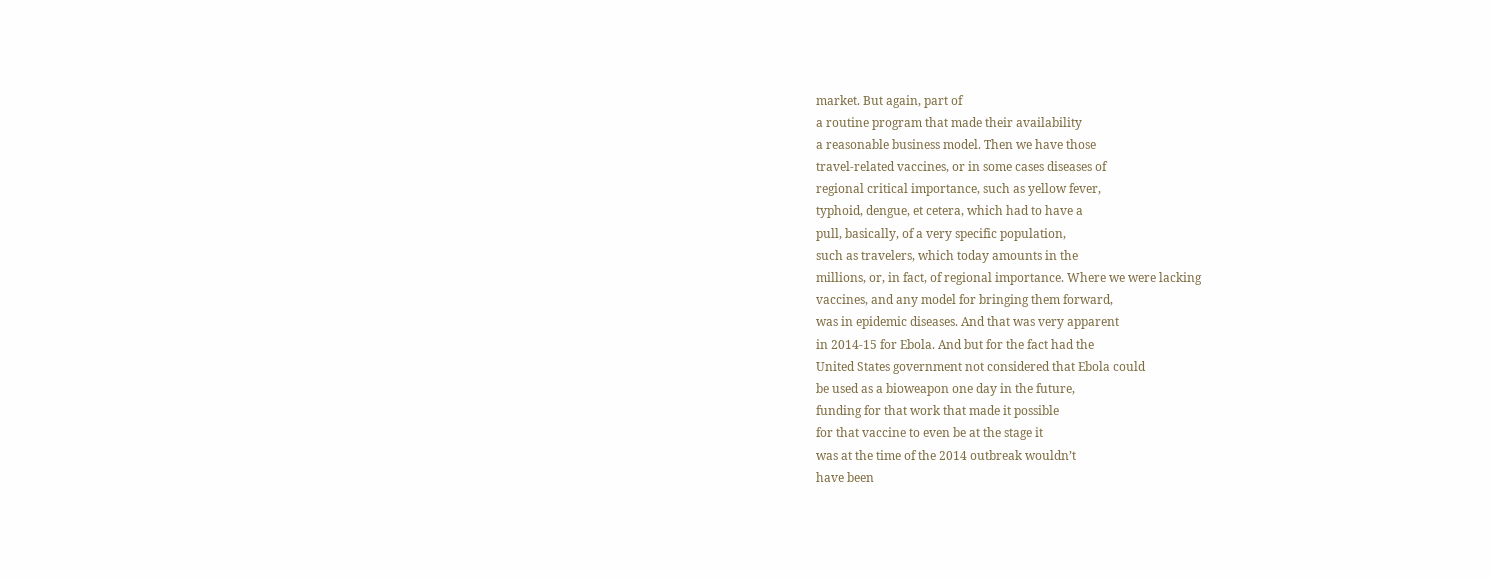market. But again, part of
a routine program that made their availability
a reasonable business model. Then we have those
travel-related vaccines, or in some cases diseases of
regional critical importance, such as yellow fever,
typhoid, dengue, et cetera, which had to have a
pull, basically, of a very specific population,
such as travelers, which today amounts in the
millions, or, in fact, of regional importance. Where we were lacking
vaccines, and any model for bringing them forward,
was in epidemic diseases. And that was very apparent
in 2014-15 for Ebola. And but for the fact had the
United States government not considered that Ebola could
be used as a bioweapon one day in the future,
funding for that work that made it possible
for that vaccine to even be at the stage it
was at the time of the 2014 outbreak wouldn’t
have been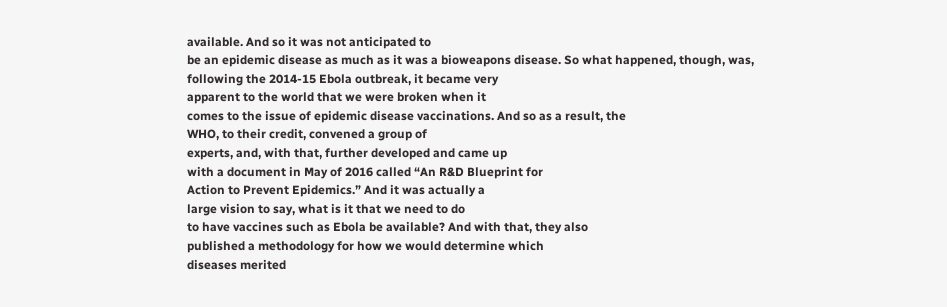available. And so it was not anticipated to
be an epidemic disease as much as it was a bioweapons disease. So what happened, though, was,
following the 2014-15 Ebola outbreak, it became very
apparent to the world that we were broken when it
comes to the issue of epidemic disease vaccinations. And so as a result, the
WHO, to their credit, convened a group of
experts, and, with that, further developed and came up
with a document in May of 2016 called “An R&D Blueprint for
Action to Prevent Epidemics.” And it was actually a
large vision to say, what is it that we need to do
to have vaccines such as Ebola be available? And with that, they also
published a methodology for how we would determine which
diseases merited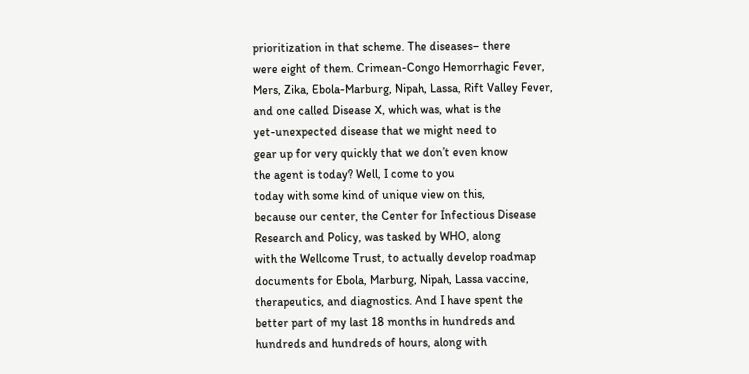prioritization in that scheme. The diseases– there
were eight of them. Crimean-Congo Hemorrhagic Fever,
Mers, Zika, Ebola-Marburg, Nipah, Lassa, Rift Valley Fever,
and one called Disease X, which was, what is the
yet-unexpected disease that we might need to
gear up for very quickly that we don’t even know
the agent is today? Well, I come to you
today with some kind of unique view on this,
because our center, the Center for Infectious Disease
Research and Policy, was tasked by WHO, along
with the Wellcome Trust, to actually develop roadmap
documents for Ebola, Marburg, Nipah, Lassa vaccine,
therapeutics, and diagnostics. And I have spent the
better part of my last 18 months in hundreds and
hundreds and hundreds of hours, along with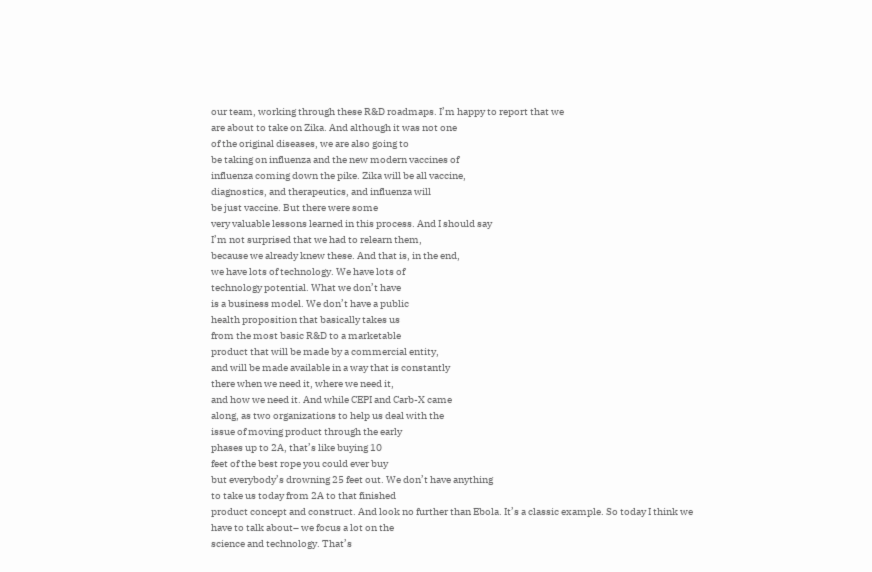our team, working through these R&D roadmaps. I’m happy to report that we
are about to take on Zika. And although it was not one
of the original diseases, we are also going to
be taking on influenza and the new modern vaccines of
influenza coming down the pike. Zika will be all vaccine,
diagnostics, and therapeutics, and influenza will
be just vaccine. But there were some
very valuable lessons learned in this process. And I should say
I’m not surprised that we had to relearn them,
because we already knew these. And that is, in the end,
we have lots of technology. We have lots of
technology potential. What we don’t have
is a business model. We don’t have a public
health proposition that basically takes us
from the most basic R&D to a marketable
product that will be made by a commercial entity,
and will be made available in a way that is constantly
there when we need it, where we need it,
and how we need it. And while CEPI and Carb-X came
along, as two organizations to help us deal with the
issue of moving product through the early
phases up to 2A, that’s like buying 10
feet of the best rope you could ever buy
but everybody’s drowning 25 feet out. We don’t have anything
to take us today from 2A to that finished
product concept and construct. And look no further than Ebola. It’s a classic example. So today I think we
have to talk about– we focus a lot on the
science and technology. That’s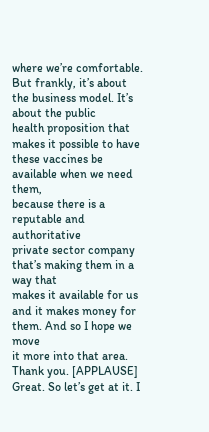where we’re comfortable. But frankly, it’s about
the business model. It’s about the public
health proposition that makes it possible to have
these vaccines be available when we need them,
because there is a reputable and authoritative
private sector company that’s making them in a way that
makes it available for us and it makes money for them. And so I hope we move
it more into that area. Thank you. [APPLAUSE] Great. So let’s get at it. I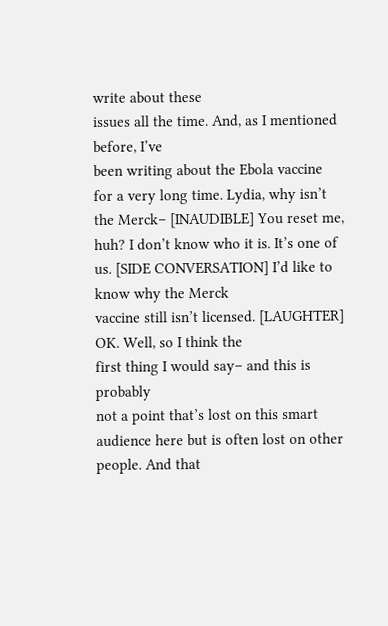write about these
issues all the time. And, as I mentioned before, I’ve
been writing about the Ebola vaccine for a very long time. Lydia, why isn’t the Merck– [INAUDIBLE] You reset me, huh? I don’t know who it is. It’s one of us. [SIDE CONVERSATION] I’d like to know why the Merck
vaccine still isn’t licensed. [LAUGHTER] OK. Well, so I think the
first thing I would say– and this is probably
not a point that’s lost on this smart
audience here but is often lost on other people. And that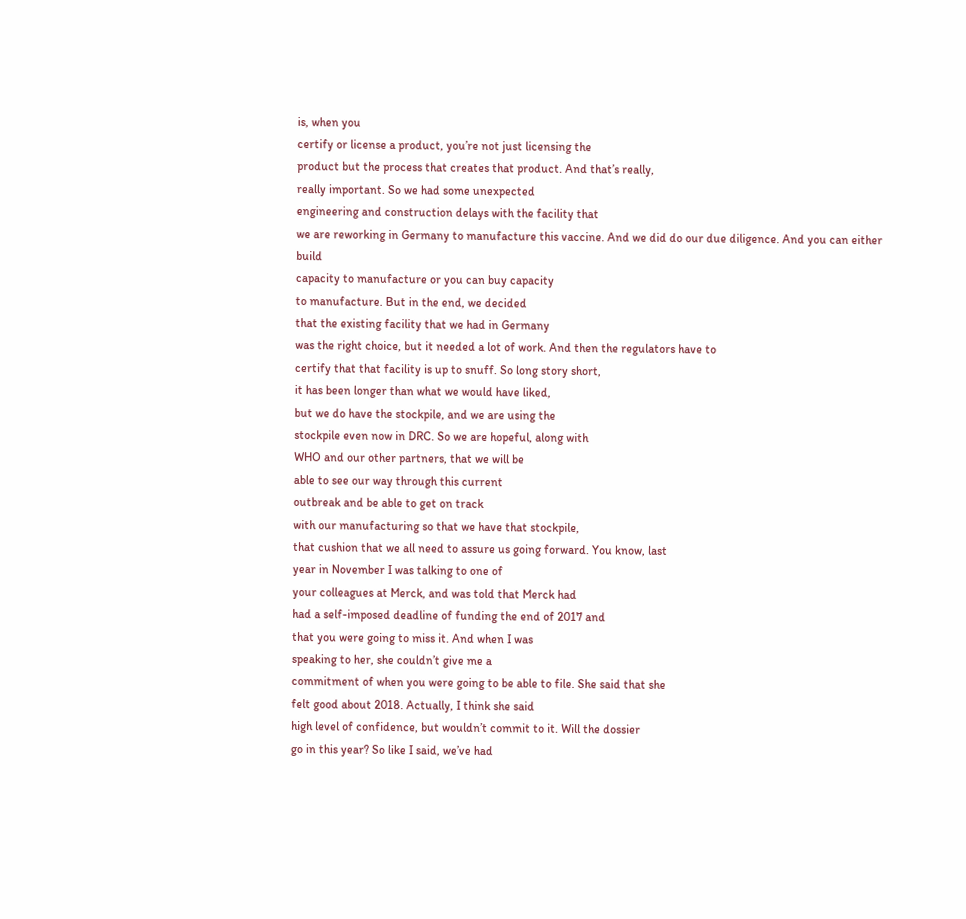is, when you
certify or license a product, you’re not just licensing the
product but the process that creates that product. And that’s really,
really important. So we had some unexpected
engineering and construction delays with the facility that
we are reworking in Germany to manufacture this vaccine. And we did do our due diligence. And you can either build
capacity to manufacture or you can buy capacity
to manufacture. But in the end, we decided
that the existing facility that we had in Germany
was the right choice, but it needed a lot of work. And then the regulators have to
certify that that facility is up to snuff. So long story short,
it has been longer than what we would have liked,
but we do have the stockpile, and we are using the
stockpile even now in DRC. So we are hopeful, along with
WHO and our other partners, that we will be
able to see our way through this current
outbreak and be able to get on track
with our manufacturing so that we have that stockpile,
that cushion that we all need to assure us going forward. You know, last
year in November I was talking to one of
your colleagues at Merck, and was told that Merck had
had a self-imposed deadline of funding the end of 2017 and
that you were going to miss it. And when I was
speaking to her, she couldn’t give me a
commitment of when you were going to be able to file. She said that she
felt good about 2018. Actually, I think she said
high level of confidence, but wouldn’t commit to it. Will the dossier
go in this year? So like I said, we’ve had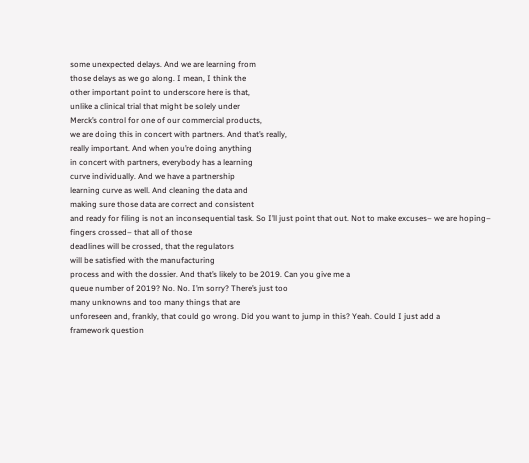some unexpected delays. And we are learning from
those delays as we go along. I mean, I think the
other important point to underscore here is that,
unlike a clinical trial that might be solely under
Merck’s control for one of our commercial products,
we are doing this in concert with partners. And that’s really,
really important. And when you’re doing anything
in concert with partners, everybody has a learning
curve individually. And we have a partnership
learning curve as well. And cleaning the data and
making sure those data are correct and consistent
and ready for filing is not an inconsequential task. So I’ll just point that out. Not to make excuses– we are hoping–
fingers crossed– that all of those
deadlines will be crossed, that the regulators
will be satisfied with the manufacturing
process and with the dossier. And that’s likely to be 2019. Can you give me a
queue number of 2019? No. No. I’m sorry? There’s just too
many unknowns and too many things that are
unforeseen and, frankly, that could go wrong. Did you want to jump in this? Yeah. Could I just add a
framework question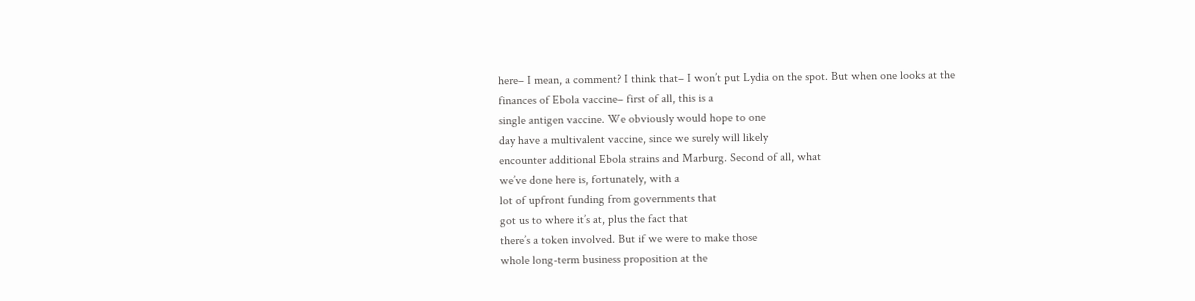here– I mean, a comment? I think that– I won’t put Lydia on the spot. But when one looks at the
finances of Ebola vaccine– first of all, this is a
single antigen vaccine. We obviously would hope to one
day have a multivalent vaccine, since we surely will likely
encounter additional Ebola strains and Marburg. Second of all, what
we’ve done here is, fortunately, with a
lot of upfront funding from governments that
got us to where it’s at, plus the fact that
there’s a token involved. But if we were to make those
whole long-term business proposition at the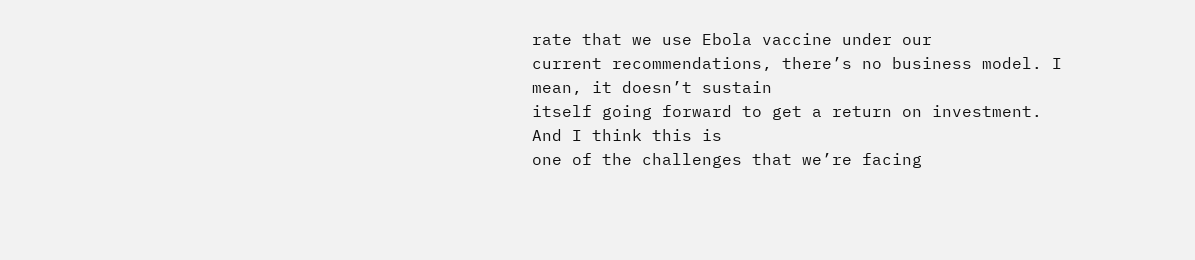rate that we use Ebola vaccine under our
current recommendations, there’s no business model. I mean, it doesn’t sustain
itself going forward to get a return on investment. And I think this is
one of the challenges that we’re facing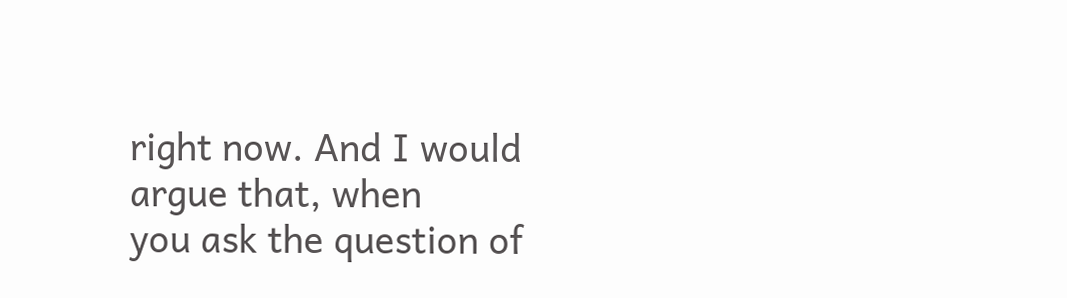right now. And I would argue that, when
you ask the question of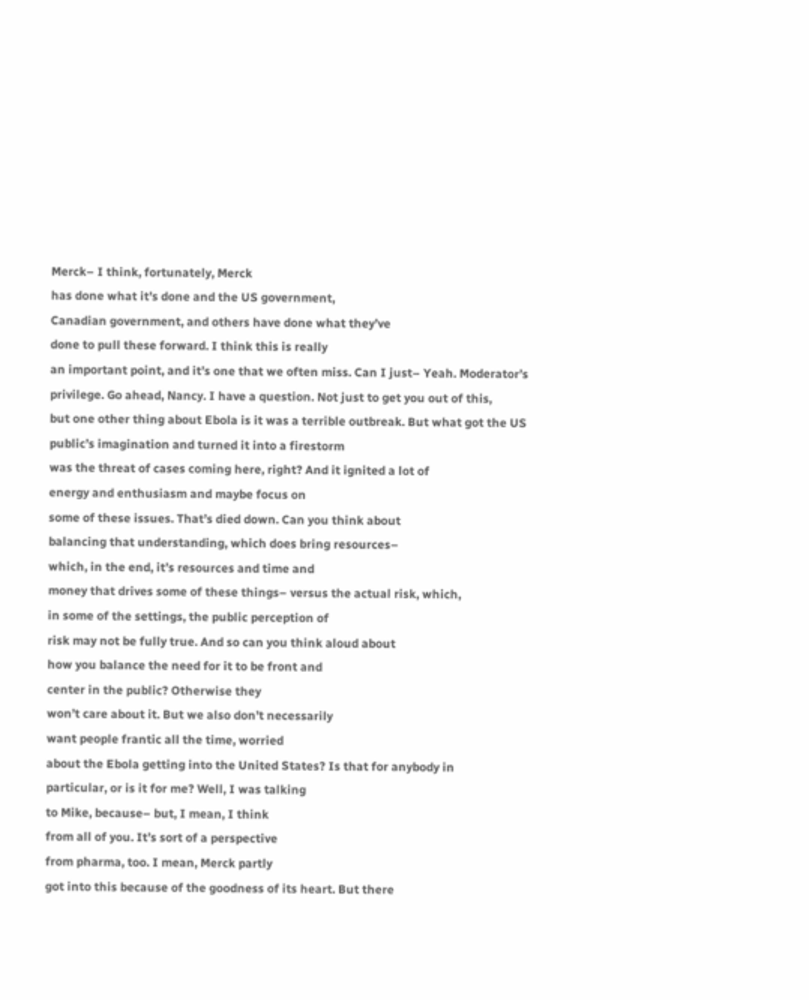Merck– I think, fortunately, Merck
has done what it’s done and the US government,
Canadian government, and others have done what they’ve
done to pull these forward. I think this is really
an important point, and it’s one that we often miss. Can I just– Yeah. Moderator’s privilege. Go ahead, Nancy. I have a question. Not just to get you out of this,
but one other thing about Ebola is it was a terrible outbreak. But what got the US
public’s imagination and turned it into a firestorm
was the threat of cases coming here, right? And it ignited a lot of
energy and enthusiasm and maybe focus on
some of these issues. That’s died down. Can you think about
balancing that understanding, which does bring resources–
which, in the end, it’s resources and time and
money that drives some of these things– versus the actual risk, which,
in some of the settings, the public perception of
risk may not be fully true. And so can you think aloud about
how you balance the need for it to be front and
center in the public? Otherwise they
won’t care about it. But we also don’t necessarily
want people frantic all the time, worried
about the Ebola getting into the United States? Is that for anybody in
particular, or is it for me? Well, I was talking
to Mike, because– but, I mean, I think
from all of you. It’s sort of a perspective
from pharma, too. I mean, Merck partly
got into this because of the goodness of its heart. But there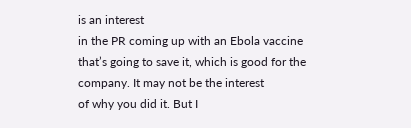is an interest
in the PR coming up with an Ebola vaccine
that’s going to save it, which is good for the company. It may not be the interest
of why you did it. But I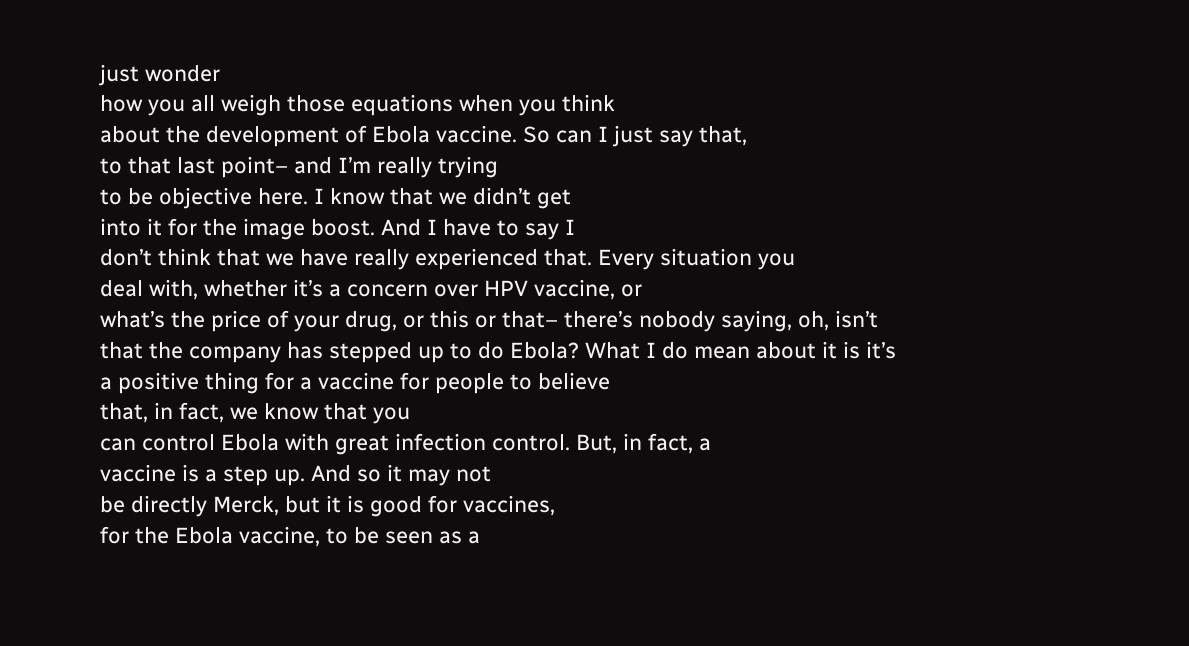just wonder
how you all weigh those equations when you think
about the development of Ebola vaccine. So can I just say that,
to that last point– and I’m really trying
to be objective here. I know that we didn’t get
into it for the image boost. And I have to say I
don’t think that we have really experienced that. Every situation you
deal with, whether it’s a concern over HPV vaccine, or
what’s the price of your drug, or this or that– there’s nobody saying, oh, isn’t
that the company has stepped up to do Ebola? What I do mean about it is it’s
a positive thing for a vaccine for people to believe
that, in fact, we know that you
can control Ebola with great infection control. But, in fact, a
vaccine is a step up. And so it may not
be directly Merck, but it is good for vaccines,
for the Ebola vaccine, to be seen as a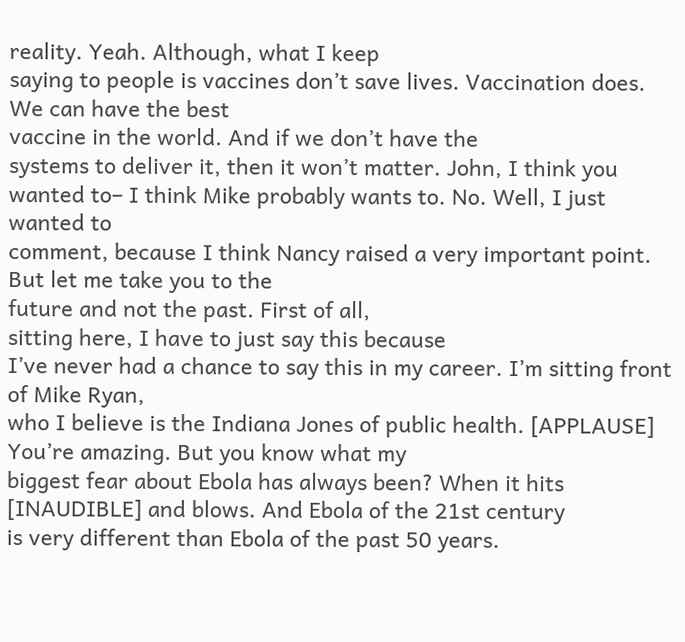reality. Yeah. Although, what I keep
saying to people is vaccines don’t save lives. Vaccination does. We can have the best
vaccine in the world. And if we don’t have the
systems to deliver it, then it won’t matter. John, I think you wanted to– I think Mike probably wants to. No. Well, I just wanted to
comment, because I think Nancy raised a very important point. But let me take you to the
future and not the past. First of all,
sitting here, I have to just say this because
I’ve never had a chance to say this in my career. I’m sitting front of Mike Ryan,
who I believe is the Indiana Jones of public health. [APPLAUSE] You’re amazing. But you know what my
biggest fear about Ebola has always been? When it hits
[INAUDIBLE] and blows. And Ebola of the 21st century
is very different than Ebola of the past 50 years.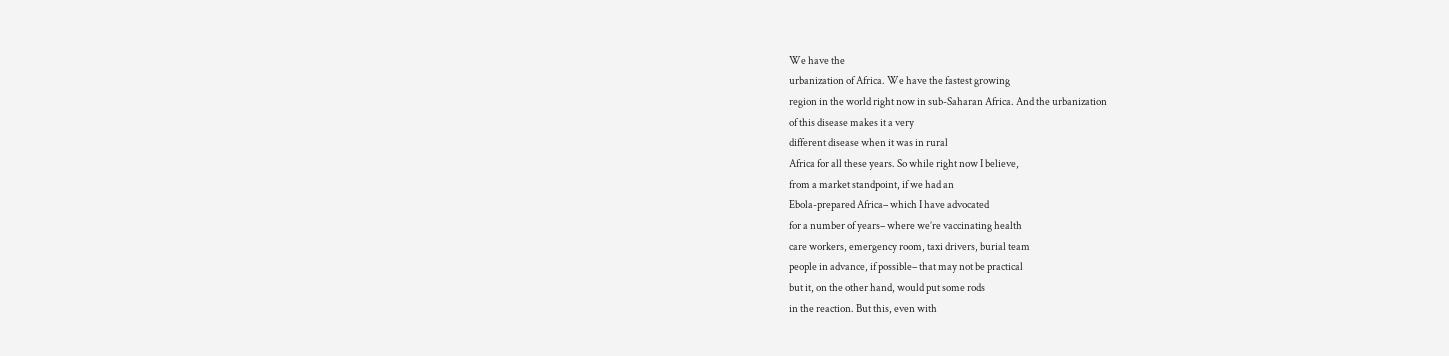We have the
urbanization of Africa. We have the fastest growing
region in the world right now in sub-Saharan Africa. And the urbanization
of this disease makes it a very
different disease when it was in rural
Africa for all these years. So while right now I believe,
from a market standpoint, if we had an
Ebola-prepared Africa– which I have advocated
for a number of years– where we’re vaccinating health
care workers, emergency room, taxi drivers, burial team
people in advance, if possible– that may not be practical
but it, on the other hand, would put some rods
in the reaction. But this, even with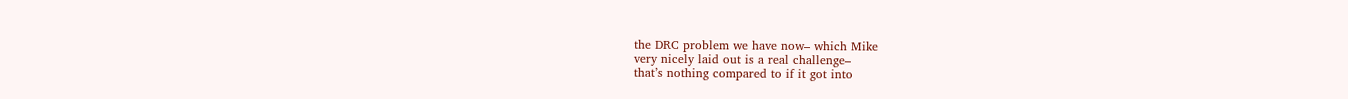the DRC problem we have now– which Mike
very nicely laid out is a real challenge–
that’s nothing compared to if it got into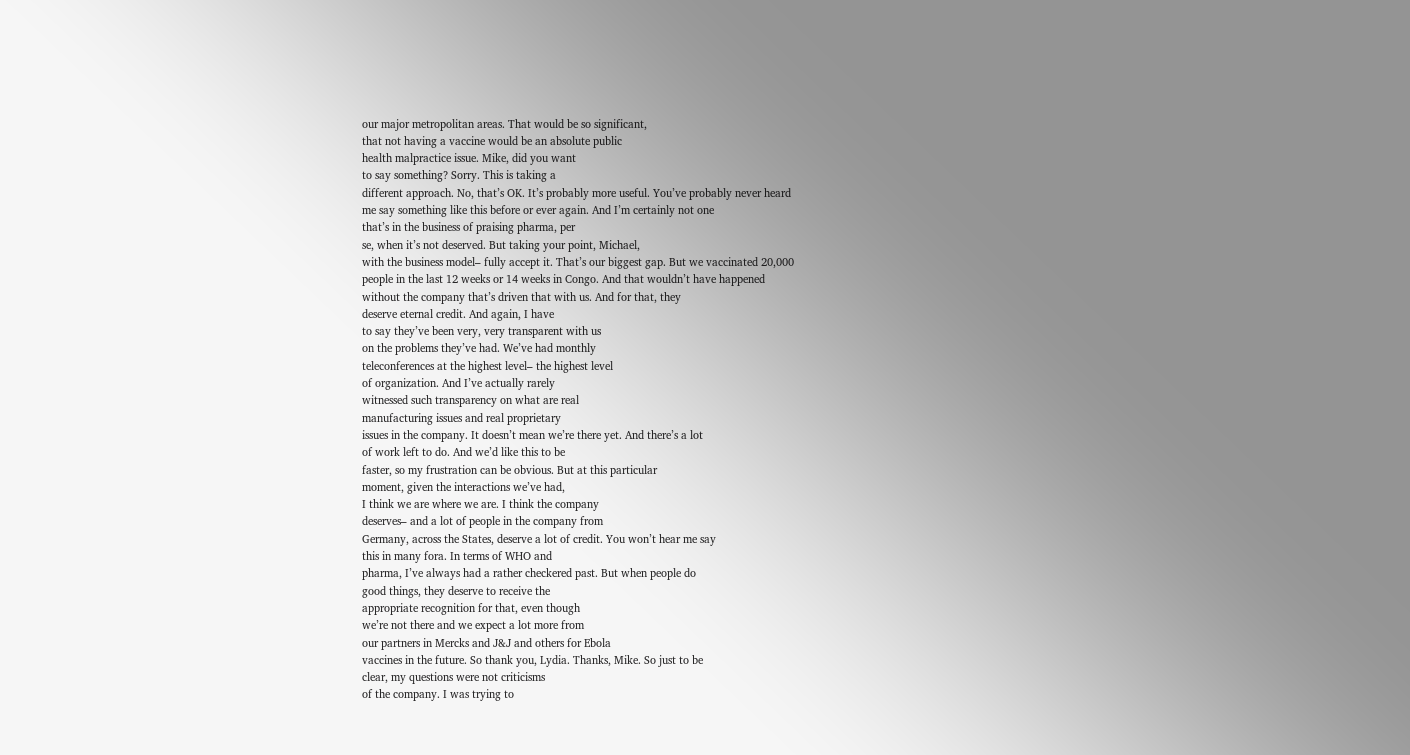our major metropolitan areas. That would be so significant,
that not having a vaccine would be an absolute public
health malpractice issue. Mike, did you want
to say something? Sorry. This is taking a
different approach. No, that’s OK. It’s probably more useful. You’ve probably never heard
me say something like this before or ever again. And I’m certainly not one
that’s in the business of praising pharma, per
se, when it’s not deserved. But taking your point, Michael,
with the business model– fully accept it. That’s our biggest gap. But we vaccinated 20,000
people in the last 12 weeks or 14 weeks in Congo. And that wouldn’t have happened
without the company that’s driven that with us. And for that, they
deserve eternal credit. And again, I have
to say they’ve been very, very transparent with us
on the problems they’ve had. We’ve had monthly
teleconferences at the highest level– the highest level
of organization. And I’ve actually rarely
witnessed such transparency on what are real
manufacturing issues and real proprietary
issues in the company. It doesn’t mean we’re there yet. And there’s a lot
of work left to do. And we’d like this to be
faster, so my frustration can be obvious. But at this particular
moment, given the interactions we’ve had,
I think we are where we are. I think the company
deserves– and a lot of people in the company from
Germany, across the States, deserve a lot of credit. You won’t hear me say
this in many fora. In terms of WHO and
pharma, I’ve always had a rather checkered past. But when people do
good things, they deserve to receive the
appropriate recognition for that, even though
we’re not there and we expect a lot more from
our partners in Mercks and J&J and others for Ebola
vaccines in the future. So thank you, Lydia. Thanks, Mike. So just to be
clear, my questions were not criticisms
of the company. I was trying to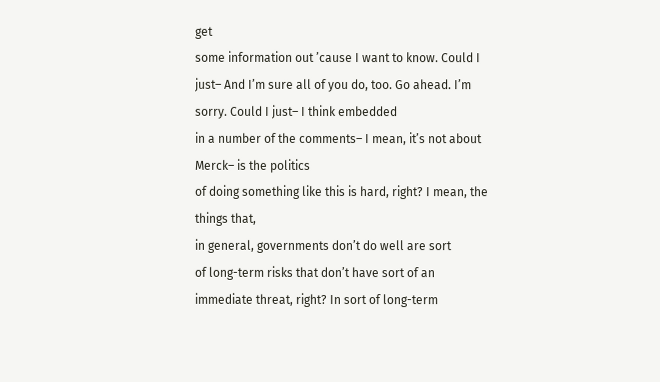get
some information out ’cause I want to know. Could I just– And I’m sure all of you do, too. Go ahead. I’m sorry. Could I just– I think embedded
in a number of the comments– I mean, it’s not about Merck– is the politics
of doing something like this is hard, right? I mean, the things that,
in general, governments don’t do well are sort
of long-term risks that don’t have sort of an
immediate threat, right? In sort of long-term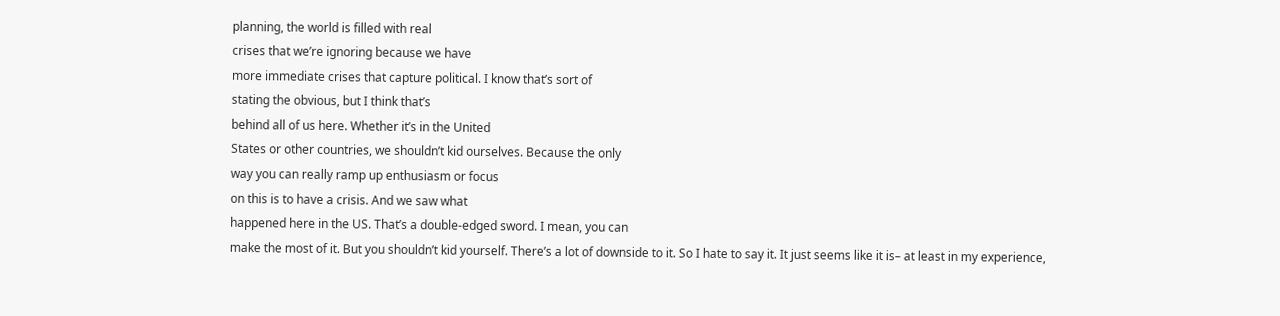planning, the world is filled with real
crises that we’re ignoring because we have
more immediate crises that capture political. I know that’s sort of
stating the obvious, but I think that’s
behind all of us here. Whether it’s in the United
States or other countries, we shouldn’t kid ourselves. Because the only
way you can really ramp up enthusiasm or focus
on this is to have a crisis. And we saw what
happened here in the US. That’s a double-edged sword. I mean, you can
make the most of it. But you shouldn’t kid yourself. There’s a lot of downside to it. So I hate to say it. It just seems like it is– at least in my experience,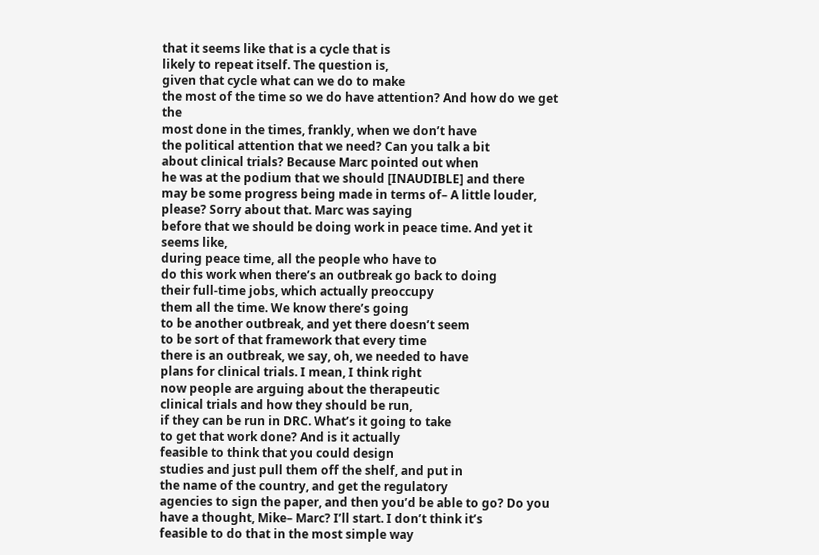that it seems like that is a cycle that is
likely to repeat itself. The question is,
given that cycle what can we do to make
the most of the time so we do have attention? And how do we get the
most done in the times, frankly, when we don’t have
the political attention that we need? Can you talk a bit
about clinical trials? Because Marc pointed out when
he was at the podium that we should [INAUDIBLE] and there
may be some progress being made in terms of– A little louder, please? Sorry about that. Marc was saying
before that we should be doing work in peace time. And yet it seems like,
during peace time, all the people who have to
do this work when there’s an outbreak go back to doing
their full-time jobs, which actually preoccupy
them all the time. We know there’s going
to be another outbreak, and yet there doesn’t seem
to be sort of that framework that every time
there is an outbreak, we say, oh, we needed to have
plans for clinical trials. I mean, I think right
now people are arguing about the therapeutic
clinical trials and how they should be run,
if they can be run in DRC. What’s it going to take
to get that work done? And is it actually
feasible to think that you could design
studies and just pull them off the shelf, and put in
the name of the country, and get the regulatory
agencies to sign the paper, and then you’d be able to go? Do you have a thought, Mike– Marc? I’ll start. I don’t think it’s
feasible to do that in the most simple way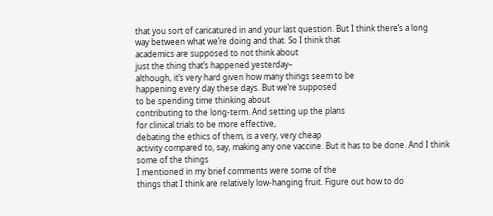that you sort of caricatured in and your last question. But I think there’s a long
way between what we’re doing and that. So I think that
academics are supposed to not think about
just the thing that’s happened yesterday–
although, it’s very hard given how many things seem to be
happening every day these days. But we’re supposed
to be spending time thinking about
contributing to the long-term. And setting up the plans
for clinical trials to be more effective,
debating the ethics of them, is a very, very cheap
activity compared to, say, making any one vaccine. But it has to be done. And I think some of the things
I mentioned in my brief comments were some of the
things that I think are relatively low-hanging fruit. Figure out how to do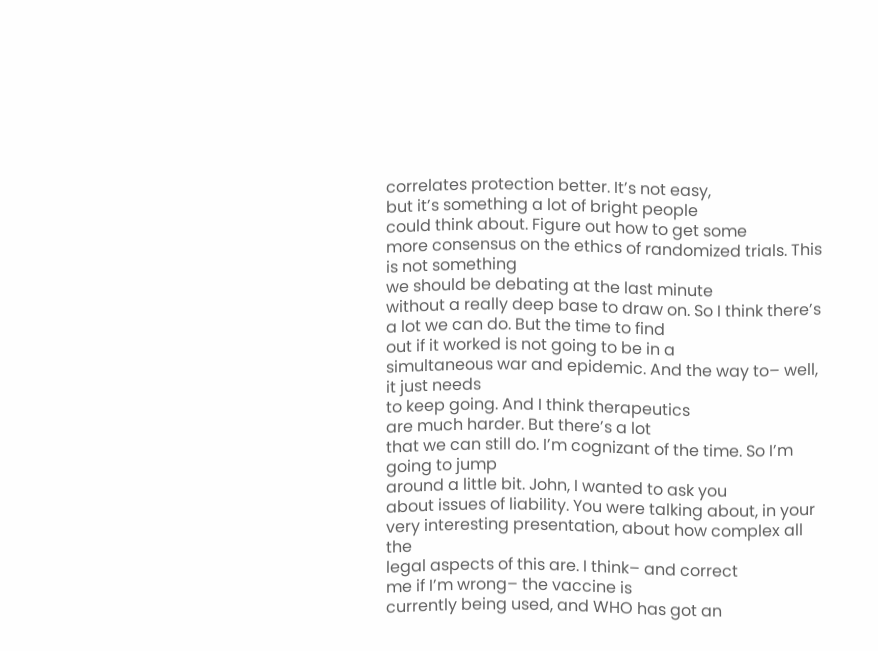correlates protection better. It’s not easy,
but it’s something a lot of bright people
could think about. Figure out how to get some
more consensus on the ethics of randomized trials. This is not something
we should be debating at the last minute
without a really deep base to draw on. So I think there’s
a lot we can do. But the time to find
out if it worked is not going to be in a
simultaneous war and epidemic. And the way to– well, it just needs
to keep going. And I think therapeutics
are much harder. But there’s a lot
that we can still do. I’m cognizant of the time. So I’m going to jump
around a little bit. John, I wanted to ask you
about issues of liability. You were talking about, in your
very interesting presentation, about how complex all the
legal aspects of this are. I think– and correct
me if I’m wrong– the vaccine is
currently being used, and WHO has got an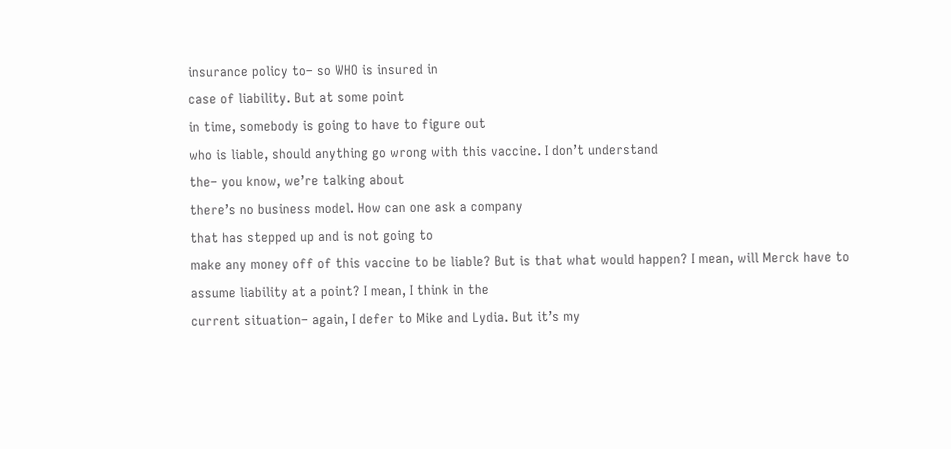insurance policy to– so WHO is insured in
case of liability. But at some point
in time, somebody is going to have to figure out
who is liable, should anything go wrong with this vaccine. I don’t understand
the– you know, we’re talking about
there’s no business model. How can one ask a company
that has stepped up and is not going to
make any money off of this vaccine to be liable? But is that what would happen? I mean, will Merck have to
assume liability at a point? I mean, I think in the
current situation– again, I defer to Mike and Lydia. But it’s my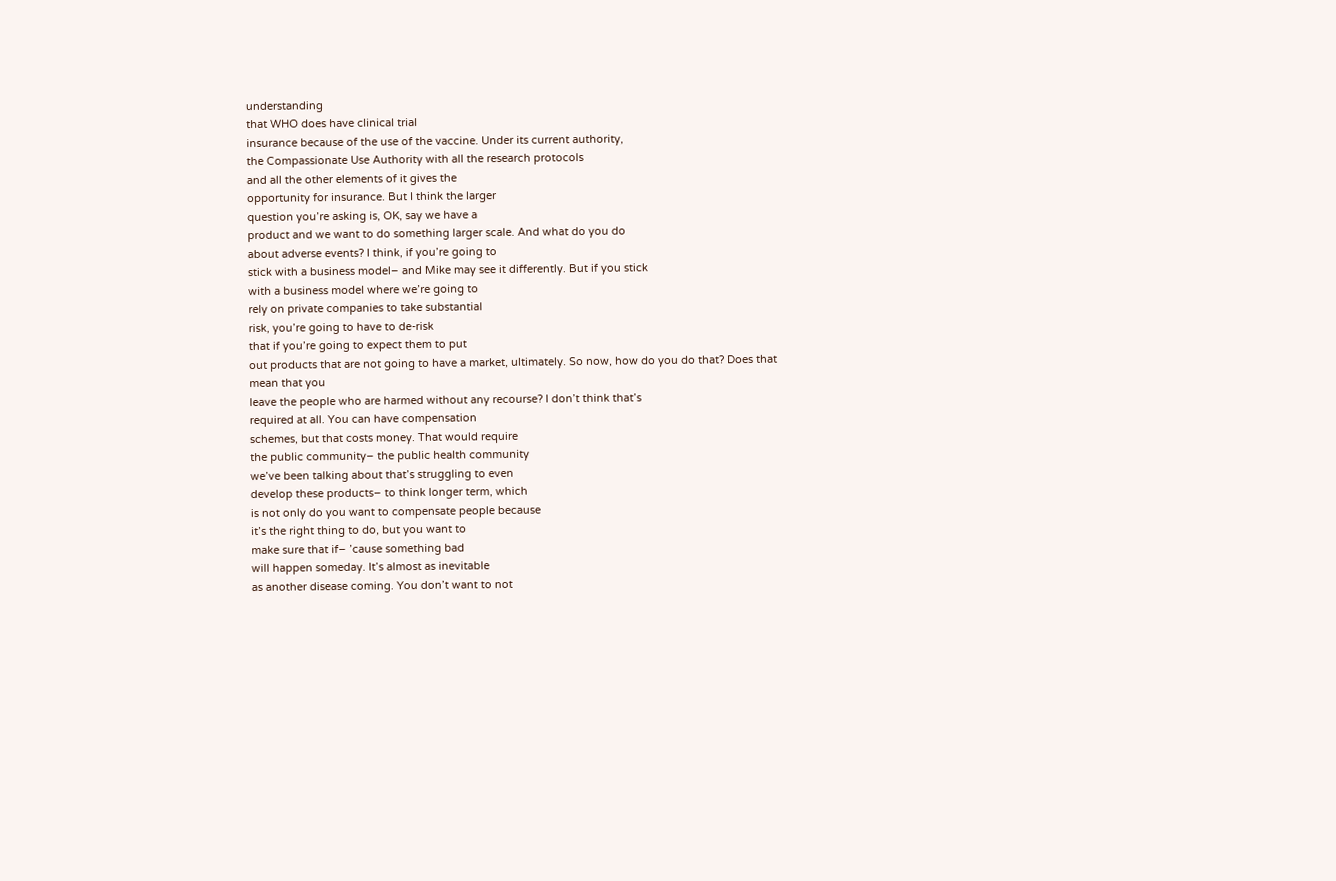understanding
that WHO does have clinical trial
insurance because of the use of the vaccine. Under its current authority,
the Compassionate Use Authority with all the research protocols
and all the other elements of it gives the
opportunity for insurance. But I think the larger
question you’re asking is, OK, say we have a
product and we want to do something larger scale. And what do you do
about adverse events? I think, if you’re going to
stick with a business model– and Mike may see it differently. But if you stick
with a business model where we’re going to
rely on private companies to take substantial
risk, you’re going to have to de-risk
that if you’re going to expect them to put
out products that are not going to have a market, ultimately. So now, how do you do that? Does that mean that you
leave the people who are harmed without any recourse? I don’t think that’s
required at all. You can have compensation
schemes, but that costs money. That would require
the public community– the public health community
we’ve been talking about that’s struggling to even
develop these products– to think longer term, which
is not only do you want to compensate people because
it’s the right thing to do, but you want to
make sure that if– ’cause something bad
will happen someday. It’s almost as inevitable
as another disease coming. You don’t want to not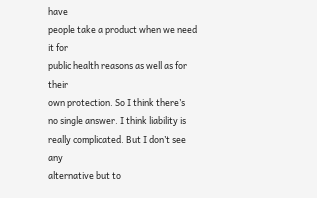have
people take a product when we need it for
public health reasons as well as for their
own protection. So I think there’s
no single answer. I think liability is
really complicated. But I don’t see any
alternative but to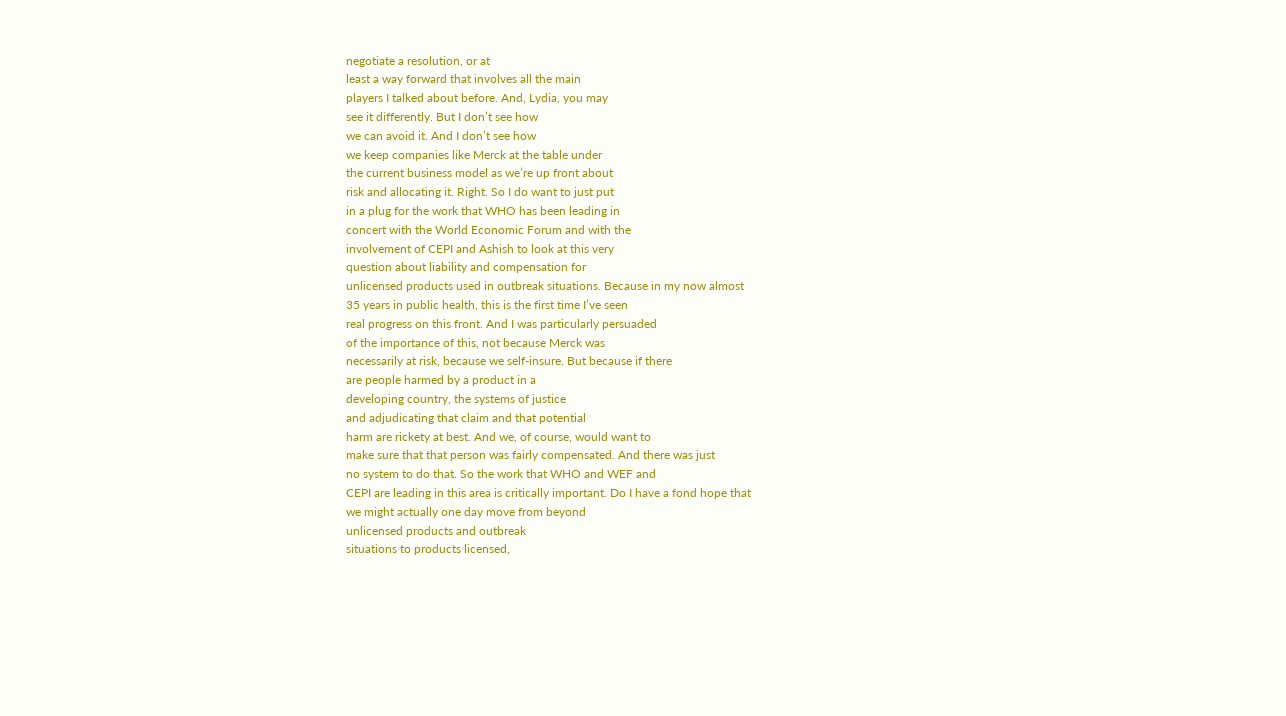negotiate a resolution, or at
least a way forward that involves all the main
players I talked about before. And, Lydia, you may
see it differently. But I don’t see how
we can avoid it. And I don’t see how
we keep companies like Merck at the table under
the current business model as we’re up front about
risk and allocating it. Right. So I do want to just put
in a plug for the work that WHO has been leading in
concert with the World Economic Forum and with the
involvement of CEPI and Ashish to look at this very
question about liability and compensation for
unlicensed products used in outbreak situations. Because in my now almost
35 years in public health, this is the first time I’ve seen
real progress on this front. And I was particularly persuaded
of the importance of this, not because Merck was
necessarily at risk, because we self-insure. But because if there
are people harmed by a product in a
developing country, the systems of justice
and adjudicating that claim and that potential
harm are rickety at best. And we, of course, would want to
make sure that that person was fairly compensated. And there was just
no system to do that. So the work that WHO and WEF and
CEPI are leading in this area is critically important. Do I have a fond hope that
we might actually one day move from beyond
unlicensed products and outbreak
situations to products licensed,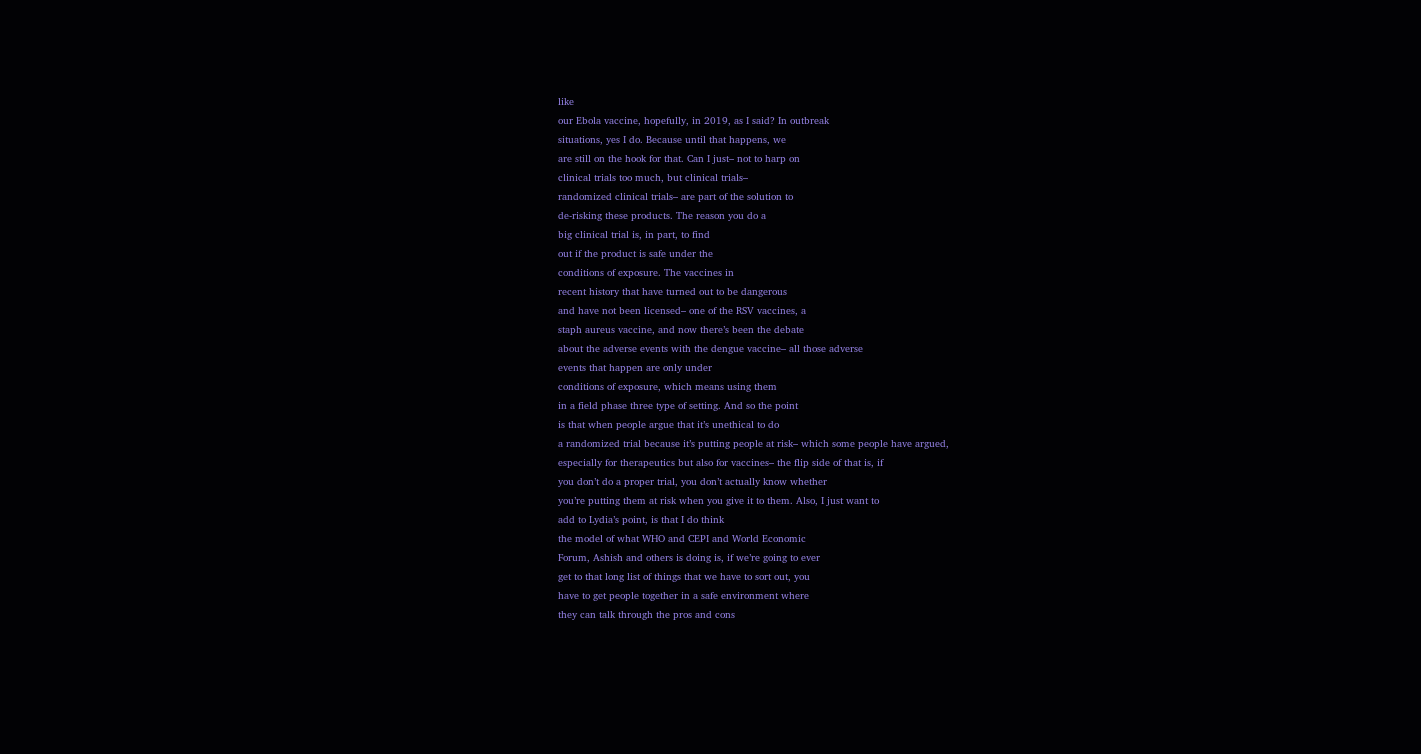like
our Ebola vaccine, hopefully, in 2019, as I said? In outbreak
situations, yes I do. Because until that happens, we
are still on the hook for that. Can I just– not to harp on
clinical trials too much, but clinical trials–
randomized clinical trials– are part of the solution to
de-risking these products. The reason you do a
big clinical trial is, in part, to find
out if the product is safe under the
conditions of exposure. The vaccines in
recent history that have turned out to be dangerous
and have not been licensed– one of the RSV vaccines, a
staph aureus vaccine, and now there’s been the debate
about the adverse events with the dengue vaccine– all those adverse
events that happen are only under
conditions of exposure, which means using them
in a field phase three type of setting. And so the point
is that when people argue that it’s unethical to do
a randomized trial because it’s putting people at risk– which some people have argued,
especially for therapeutics but also for vaccines– the flip side of that is, if
you don’t do a proper trial, you don’t actually know whether
you’re putting them at risk when you give it to them. Also, I just want to
add to Lydia’s point, is that I do think
the model of what WHO and CEPI and World Economic
Forum, Ashish and others is doing is, if we’re going to ever
get to that long list of things that we have to sort out, you
have to get people together in a safe environment where
they can talk through the pros and cons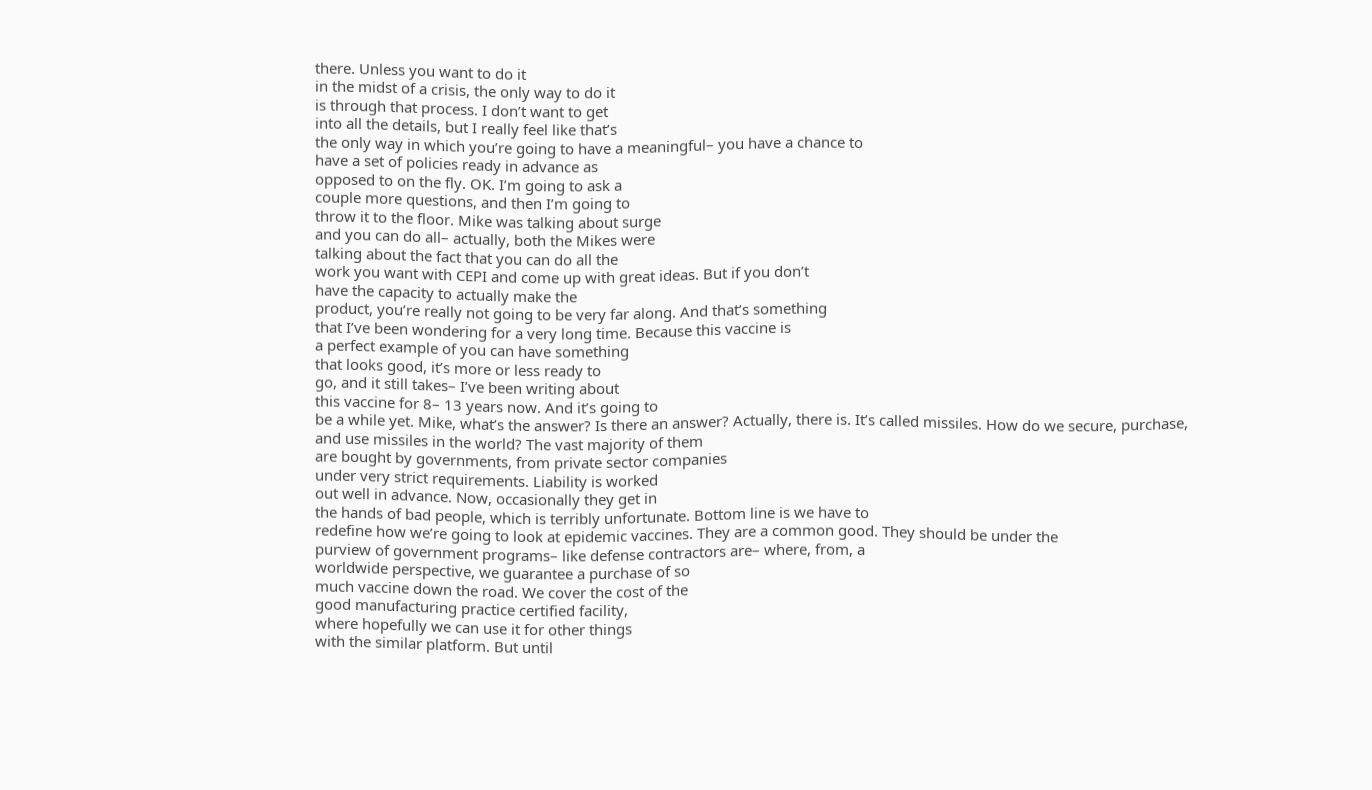there. Unless you want to do it
in the midst of a crisis, the only way to do it
is through that process. I don’t want to get
into all the details, but I really feel like that’s
the only way in which you’re going to have a meaningful– you have a chance to
have a set of policies ready in advance as
opposed to on the fly. OK. I’m going to ask a
couple more questions, and then I’m going to
throw it to the floor. Mike was talking about surge
and you can do all– actually, both the Mikes were
talking about the fact that you can do all the
work you want with CEPI and come up with great ideas. But if you don’t
have the capacity to actually make the
product, you’re really not going to be very far along. And that’s something
that I’ve been wondering for a very long time. Because this vaccine is
a perfect example of you can have something
that looks good, it’s more or less ready to
go, and it still takes– I’ve been writing about
this vaccine for 8– 13 years now. And it’s going to
be a while yet. Mike, what’s the answer? Is there an answer? Actually, there is. It’s called missiles. How do we secure, purchase,
and use missiles in the world? The vast majority of them
are bought by governments, from private sector companies
under very strict requirements. Liability is worked
out well in advance. Now, occasionally they get in
the hands of bad people, which is terribly unfortunate. Bottom line is we have to
redefine how we’re going to look at epidemic vaccines. They are a common good. They should be under the
purview of government programs– like defense contractors are– where, from, a
worldwide perspective, we guarantee a purchase of so
much vaccine down the road. We cover the cost of the
good manufacturing practice certified facility,
where hopefully we can use it for other things
with the similar platform. But until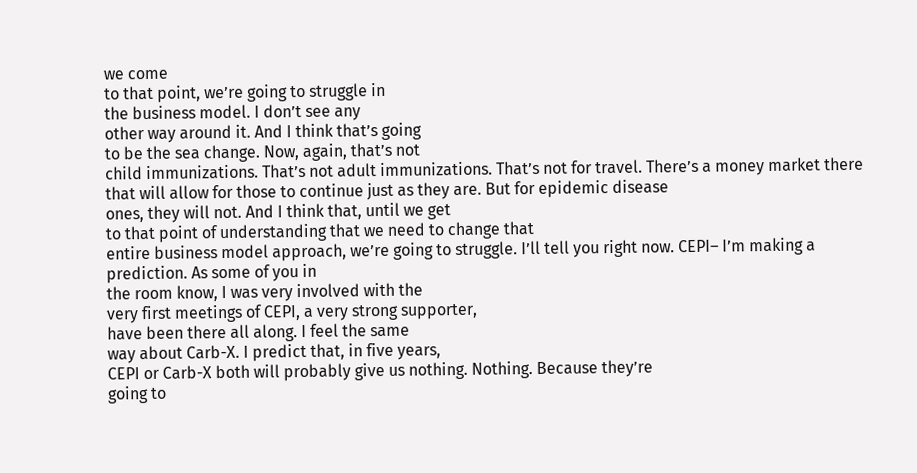we come
to that point, we’re going to struggle in
the business model. I don’t see any
other way around it. And I think that’s going
to be the sea change. Now, again, that’s not
child immunizations. That’s not adult immunizations. That’s not for travel. There’s a money market there
that will allow for those to continue just as they are. But for epidemic disease
ones, they will not. And I think that, until we get
to that point of understanding that we need to change that
entire business model approach, we’re going to struggle. I’ll tell you right now. CEPI– I’m making a prediction. As some of you in
the room know, I was very involved with the
very first meetings of CEPI, a very strong supporter,
have been there all along. I feel the same
way about Carb-X. I predict that, in five years,
CEPI or Carb-X both will probably give us nothing. Nothing. Because they’re
going to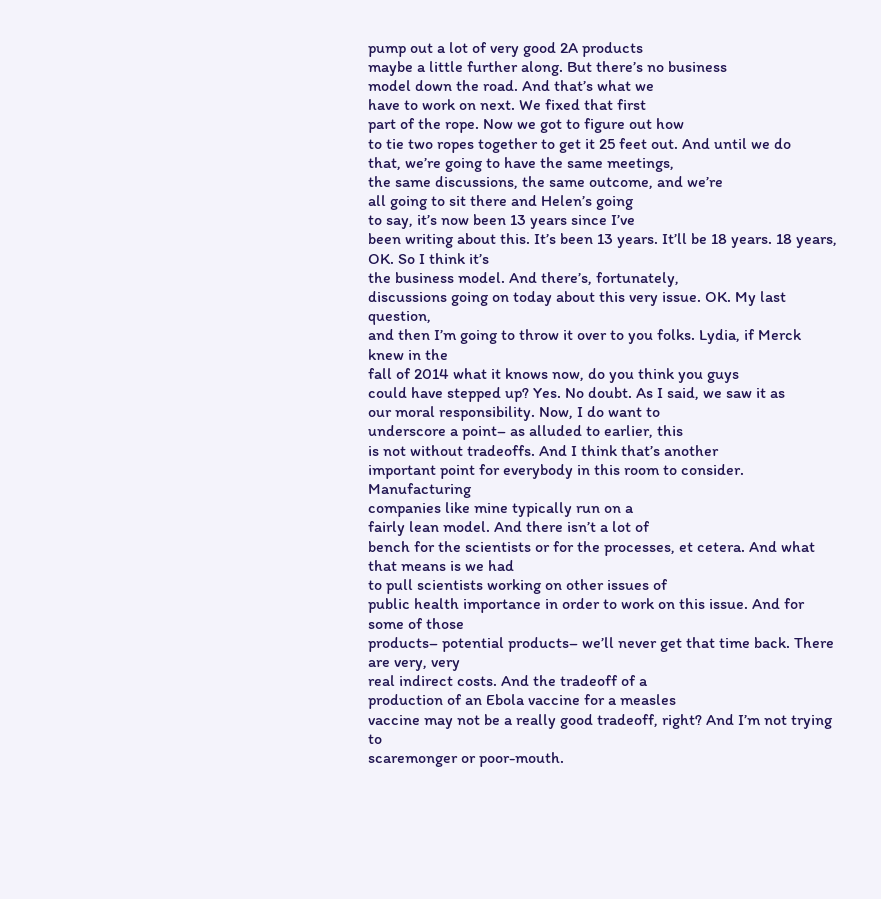pump out a lot of very good 2A products
maybe a little further along. But there’s no business
model down the road. And that’s what we
have to work on next. We fixed that first
part of the rope. Now we got to figure out how
to tie two ropes together to get it 25 feet out. And until we do
that, we’re going to have the same meetings,
the same discussions, the same outcome, and we’re
all going to sit there and Helen’s going
to say, it’s now been 13 years since I’ve
been writing about this. It’s been 13 years. It’ll be 18 years. 18 years, OK. So I think it’s
the business model. And there’s, fortunately,
discussions going on today about this very issue. OK. My last question,
and then I’m going to throw it over to you folks. Lydia, if Merck knew in the
fall of 2014 what it knows now, do you think you guys
could have stepped up? Yes. No doubt. As I said, we saw it as
our moral responsibility. Now, I do want to
underscore a point– as alluded to earlier, this
is not without tradeoffs. And I think that’s another
important point for everybody in this room to consider. Manufacturing
companies like mine typically run on a
fairly lean model. And there isn’t a lot of
bench for the scientists or for the processes, et cetera. And what that means is we had
to pull scientists working on other issues of
public health importance in order to work on this issue. And for some of those
products– potential products– we’ll never get that time back. There are very, very
real indirect costs. And the tradeoff of a
production of an Ebola vaccine for a measles
vaccine may not be a really good tradeoff, right? And I’m not trying to
scaremonger or poor-mouth.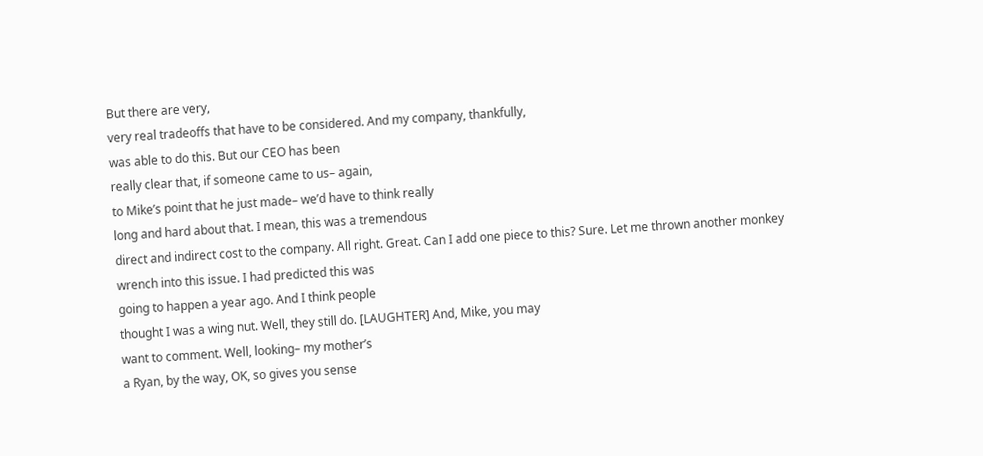But there are very,
very real tradeoffs that have to be considered. And my company, thankfully,
was able to do this. But our CEO has been
really clear that, if someone came to us– again,
to Mike’s point that he just made– we’d have to think really
long and hard about that. I mean, this was a tremendous
direct and indirect cost to the company. All right. Great. Can I add one piece to this? Sure. Let me thrown another monkey
wrench into this issue. I had predicted this was
going to happen a year ago. And I think people
thought I was a wing nut. Well, they still do. [LAUGHTER] And, Mike, you may
want to comment. Well, looking– my mother’s
a Ryan, by the way, OK, so gives you sense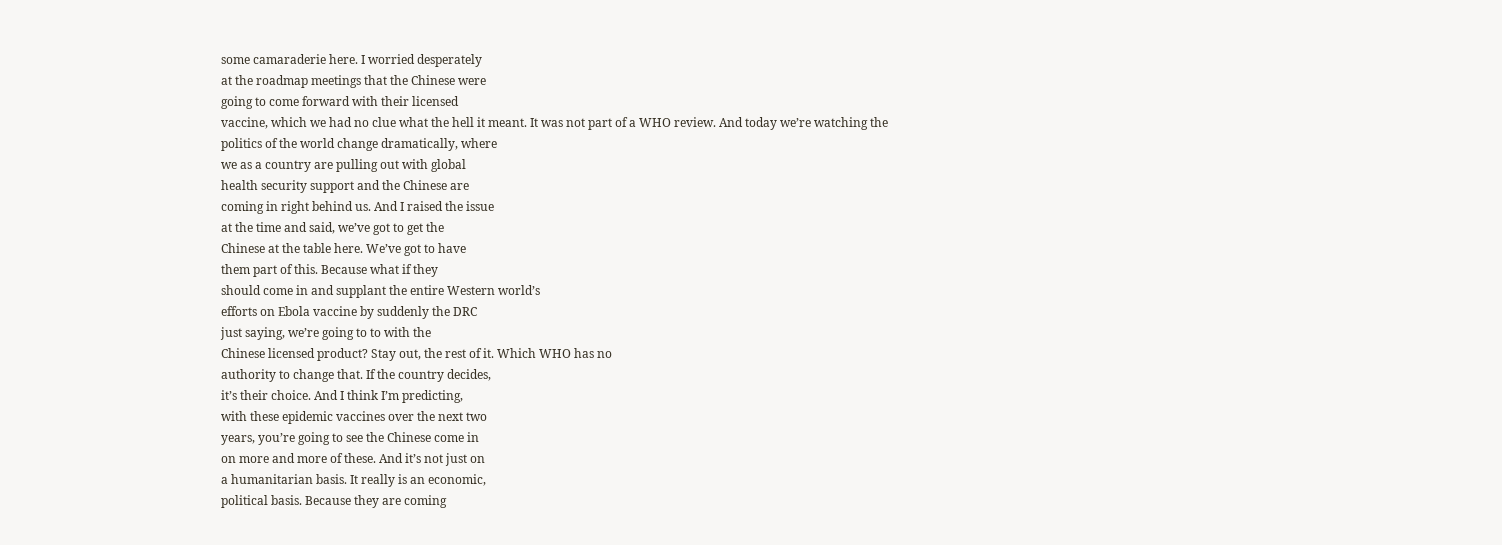some camaraderie here. I worried desperately
at the roadmap meetings that the Chinese were
going to come forward with their licensed
vaccine, which we had no clue what the hell it meant. It was not part of a WHO review. And today we’re watching the
politics of the world change dramatically, where
we as a country are pulling out with global
health security support and the Chinese are
coming in right behind us. And I raised the issue
at the time and said, we’ve got to get the
Chinese at the table here. We’ve got to have
them part of this. Because what if they
should come in and supplant the entire Western world’s
efforts on Ebola vaccine by suddenly the DRC
just saying, we’re going to to with the
Chinese licensed product? Stay out, the rest of it. Which WHO has no
authority to change that. If the country decides,
it’s their choice. And I think I’m predicting,
with these epidemic vaccines over the next two
years, you’re going to see the Chinese come in
on more and more of these. And it’s not just on
a humanitarian basis. It really is an economic,
political basis. Because they are coming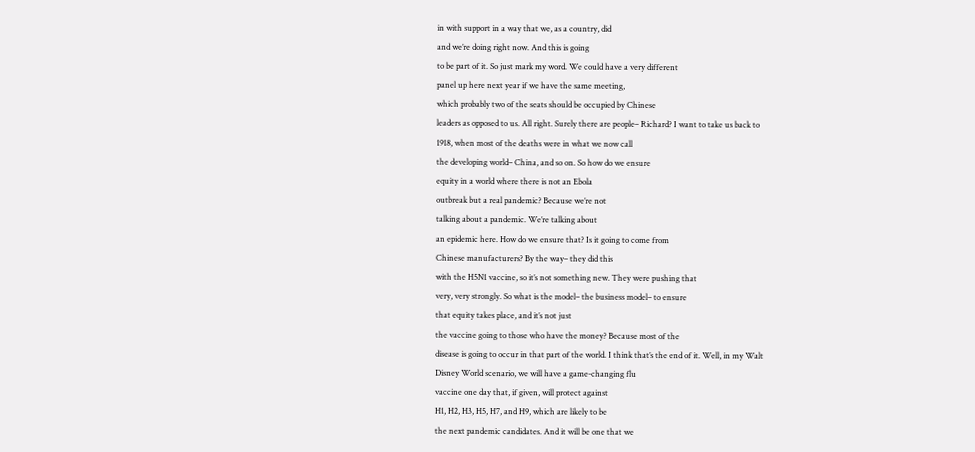in with support in a way that we, as a country, did
and we’re doing right now. And this is going
to be part of it. So just mark my word. We could have a very different
panel up here next year if we have the same meeting,
which probably two of the seats should be occupied by Chinese
leaders as opposed to us. All right. Surely there are people– Richard? I want to take us back to
1918, when most of the deaths were in what we now call
the developing world– China, and so on. So how do we ensure
equity in a world where there is not an Ebola
outbreak but a real pandemic? Because we’re not
talking about a pandemic. We’re talking about
an epidemic here. How do we ensure that? Is it going to come from
Chinese manufacturers? By the way– they did this
with the H5N1 vaccine, so it’s not something new. They were pushing that
very, very strongly. So what is the model– the business model– to ensure
that equity takes place, and it’s not just
the vaccine going to those who have the money? Because most of the
disease is going to occur in that part of the world. I think that’s the end of it. Well, in my Walt
Disney World scenario, we will have a game-changing flu
vaccine one day that, if given, will protect against
H1, H2, H3, H5, H7, and H9, which are likely to be
the next pandemic candidates. And it will be one that we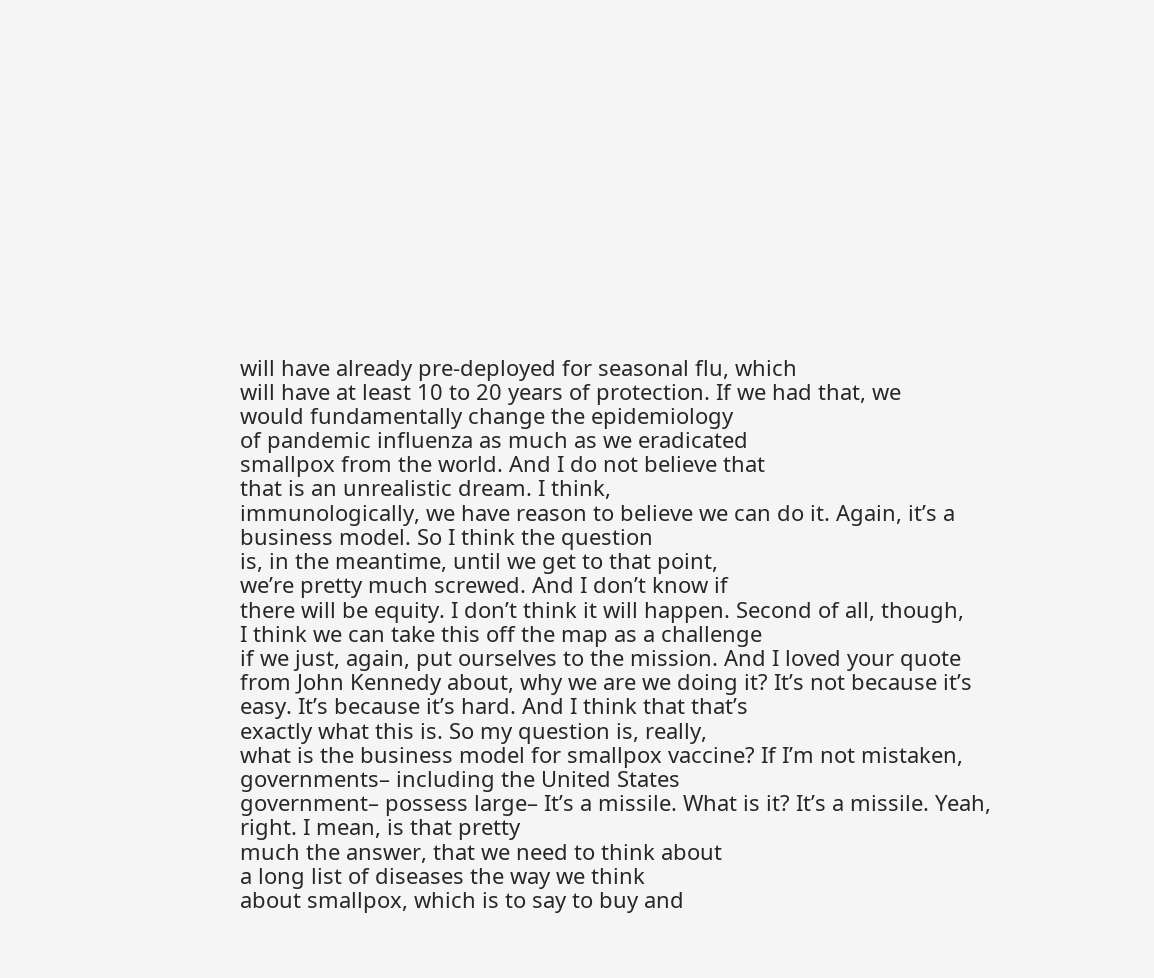will have already pre-deployed for seasonal flu, which
will have at least 10 to 20 years of protection. If we had that, we
would fundamentally change the epidemiology
of pandemic influenza as much as we eradicated
smallpox from the world. And I do not believe that
that is an unrealistic dream. I think,
immunologically, we have reason to believe we can do it. Again, it’s a business model. So I think the question
is, in the meantime, until we get to that point,
we’re pretty much screwed. And I don’t know if
there will be equity. I don’t think it will happen. Second of all, though,
I think we can take this off the map as a challenge
if we just, again, put ourselves to the mission. And I loved your quote
from John Kennedy about, why we are we doing it? It’s not because it’s easy. It’s because it’s hard. And I think that that’s
exactly what this is. So my question is, really,
what is the business model for smallpox vaccine? If I’m not mistaken,
governments– including the United States
government– possess large– It’s a missile. What is it? It’s a missile. Yeah, right. I mean, is that pretty
much the answer, that we need to think about
a long list of diseases the way we think
about smallpox, which is to say to buy and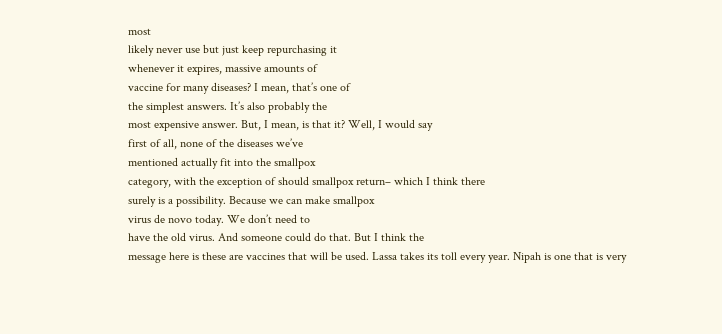most
likely never use but just keep repurchasing it
whenever it expires, massive amounts of
vaccine for many diseases? I mean, that’s one of
the simplest answers. It’s also probably the
most expensive answer. But, I mean, is that it? Well, I would say
first of all, none of the diseases we’ve
mentioned actually fit into the smallpox
category, with the exception of should smallpox return– which I think there
surely is a possibility. Because we can make smallpox
virus de novo today. We don’t need to
have the old virus. And someone could do that. But I think the
message here is these are vaccines that will be used. Lassa takes its toll every year. Nipah is one that is very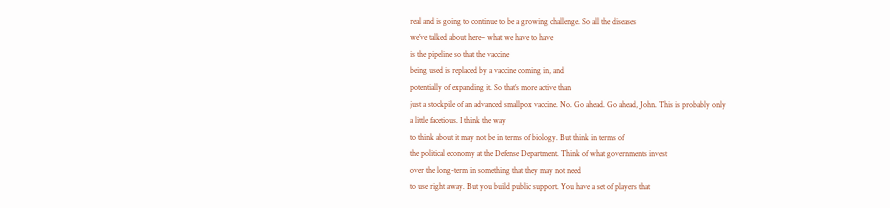real and is going to continue to be a growing challenge. So all the diseases
we’ve talked about here– what we have to have
is the pipeline so that the vaccine
being used is replaced by a vaccine coming in, and
potentially of expanding it. So that’s more active than
just a stockpile of an advanced smallpox vaccine. No. Go ahead. Go ahead, John. This is probably only
a little facetious. I think the way
to think about it may not be in terms of biology. But think in terms of
the political economy at the Defense Department. Think of what governments invest
over the long-term in something that they may not need
to use right away. But you build public support. You have a set of players that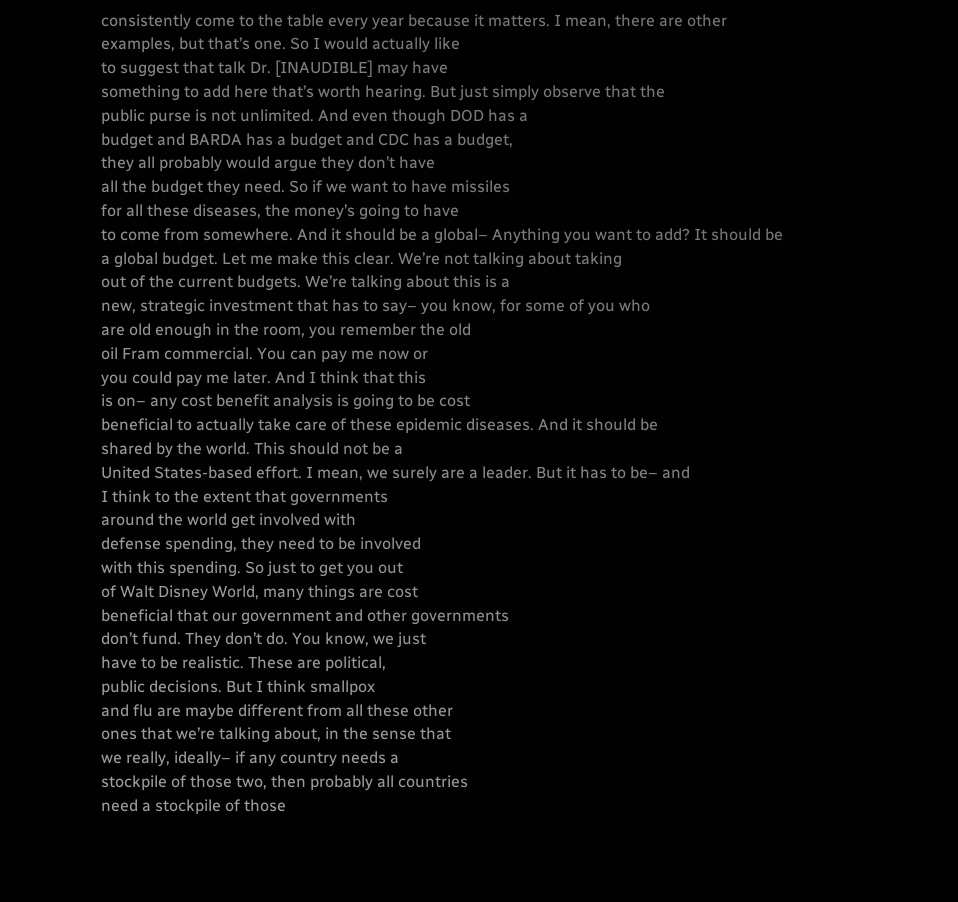consistently come to the table every year because it matters. I mean, there are other
examples, but that’s one. So I would actually like
to suggest that talk Dr. [INAUDIBLE] may have
something to add here that’s worth hearing. But just simply observe that the
public purse is not unlimited. And even though DOD has a
budget and BARDA has a budget and CDC has a budget,
they all probably would argue they don’t have
all the budget they need. So if we want to have missiles
for all these diseases, the money’s going to have
to come from somewhere. And it should be a global– Anything you want to add? It should be a global budget. Let me make this clear. We’re not talking about taking
out of the current budgets. We’re talking about this is a
new, strategic investment that has to say– you know, for some of you who
are old enough in the room, you remember the old
oil Fram commercial. You can pay me now or
you could pay me later. And I think that this
is on– any cost benefit analysis is going to be cost
beneficial to actually take care of these epidemic diseases. And it should be
shared by the world. This should not be a
United States-based effort. I mean, we surely are a leader. But it has to be– and
I think to the extent that governments
around the world get involved with
defense spending, they need to be involved
with this spending. So just to get you out
of Walt Disney World, many things are cost
beneficial that our government and other governments
don’t fund. They don’t do. You know, we just
have to be realistic. These are political,
public decisions. But I think smallpox
and flu are maybe different from all these other
ones that we’re talking about, in the sense that
we really, ideally– if any country needs a
stockpile of those two, then probably all countries
need a stockpile of those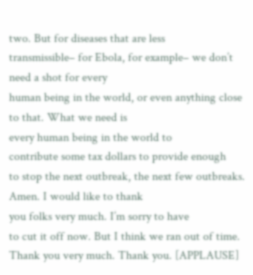two. But for diseases that are less
transmissible– for Ebola, for example– we don’t need a shot for every
human being in the world, or even anything close to that. What we need is
every human being in the world to
contribute some tax dollars to provide enough
to stop the next outbreak, the next few outbreaks. Amen. I would like to thank
you folks very much. I’m sorry to have
to cut it off now. But I think we ran out of time. Thank you very much. Thank you. [APPLAUSE]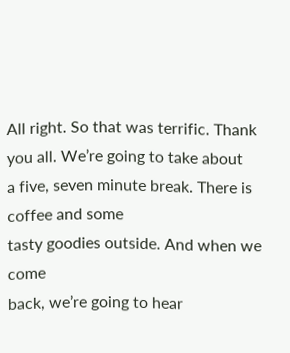All right. So that was terrific. Thank you all. We’re going to take about
a five, seven minute break. There is coffee and some
tasty goodies outside. And when we come
back, we’re going to hear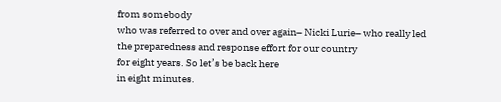from somebody
who was referred to over and over again– Nicki Lurie– who really led
the preparedness and response effort for our country
for eight years. So let’s be back here
in eight minutes.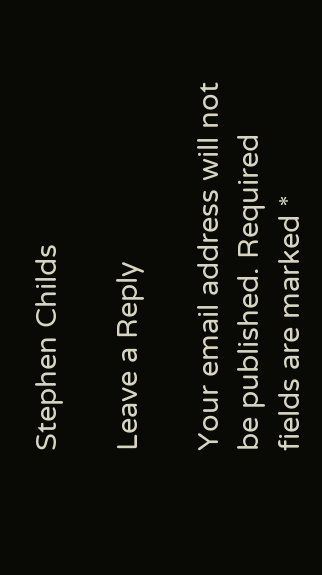Stephen Childs

Leave a Reply

Your email address will not be published. Required fields are marked *